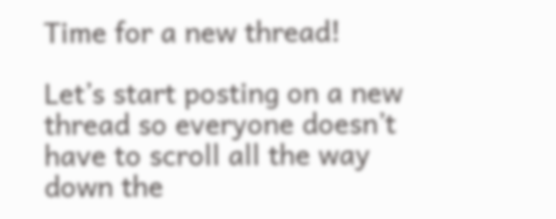Time for a new thread!

Let’s start posting on a new thread so everyone doesn’t have to scroll all the way down the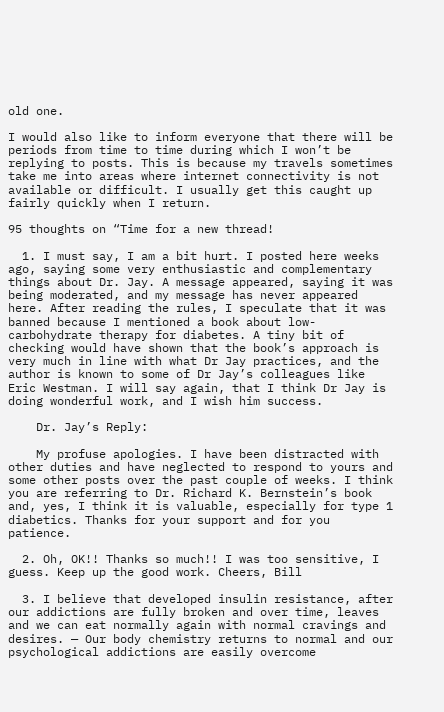old one.

I would also like to inform everyone that there will be periods from time to time during which I won’t be replying to posts. This is because my travels sometimes take me into areas where internet connectivity is not available or difficult. I usually get this caught up fairly quickly when I return.

95 thoughts on “Time for a new thread!

  1. I must say, I am a bit hurt. I posted here weeks ago, saying some very enthusiastic and complementary things about Dr. Jay. A message appeared, saying it was being moderated, and my message has never appeared here. After reading the rules, I speculate that it was banned because I mentioned a book about low-carbohydrate therapy for diabetes. A tiny bit of checking would have shown that the book’s approach is very much in line with what Dr Jay practices, and the author is known to some of Dr Jay’s colleagues like Eric Westman. I will say again, that I think Dr Jay is doing wonderful work, and I wish him success.

    Dr. Jay’s Reply:

    My profuse apologies. I have been distracted with other duties and have neglected to respond to yours and some other posts over the past couple of weeks. I think you are referring to Dr. Richard K. Bernstein’s book and, yes, I think it is valuable, especially for type 1 diabetics. Thanks for your support and for you patience.

  2. Oh, OK!! Thanks so much!! I was too sensitive, I guess. Keep up the good work. Cheers, Bill

  3. I believe that developed insulin resistance, after our addictions are fully broken and over time, leaves and we can eat normally again with normal cravings and desires. — Our body chemistry returns to normal and our psychological addictions are easily overcome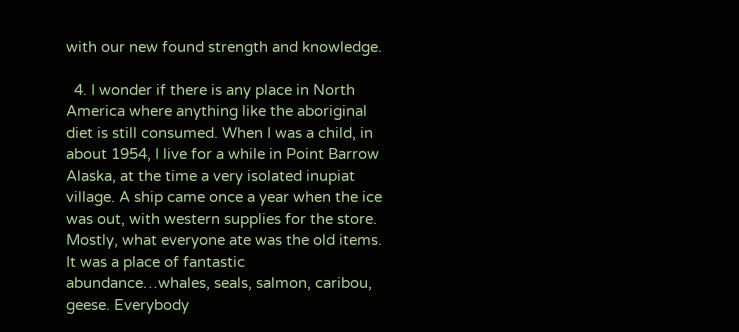with our new found strength and knowledge.

  4. I wonder if there is any place in North America where anything like the aboriginal diet is still consumed. When I was a child, in about 1954, I live for a while in Point Barrow Alaska, at the time a very isolated inupiat village. A ship came once a year when the ice was out, with western supplies for the store. Mostly, what everyone ate was the old items. It was a place of fantastic abundance…whales, seals, salmon, caribou, geese. Everybody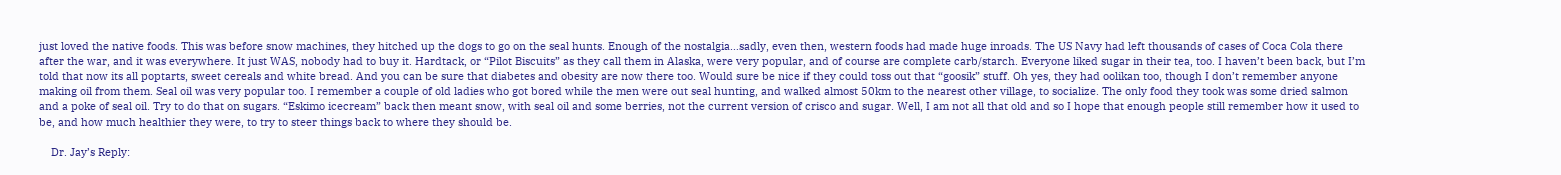just loved the native foods. This was before snow machines, they hitched up the dogs to go on the seal hunts. Enough of the nostalgia…sadly, even then, western foods had made huge inroads. The US Navy had left thousands of cases of Coca Cola there after the war, and it was everywhere. It just WAS, nobody had to buy it. Hardtack, or “Pilot Biscuits” as they call them in Alaska, were very popular, and of course are complete carb/starch. Everyone liked sugar in their tea, too. I haven’t been back, but I’m told that now its all poptarts, sweet cereals and white bread. And you can be sure that diabetes and obesity are now there too. Would sure be nice if they could toss out that “goosik” stuff. Oh yes, they had oolikan too, though I don’t remember anyone making oil from them. Seal oil was very popular too. I remember a couple of old ladies who got bored while the men were out seal hunting, and walked almost 50km to the nearest other village, to socialize. The only food they took was some dried salmon and a poke of seal oil. Try to do that on sugars. “Eskimo icecream” back then meant snow, with seal oil and some berries, not the current version of crisco and sugar. Well, I am not all that old and so I hope that enough people still remember how it used to be, and how much healthier they were, to try to steer things back to where they should be.

    Dr. Jay’s Reply: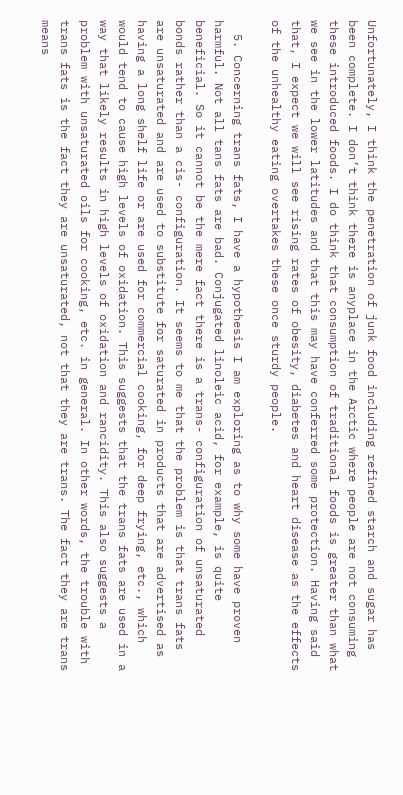Unfortunately, I think the penetration of junk food including refined starch and sugar has been complete. I don’t think there is anyplace in the Arctic where people are not consuming these introduced foods. I do think that consumption of traditional foods is greater than what we see in the lower latitudes and that this may have conferred some protection. Having said that, I expect we will see rising rates of obesity, diabetes and heart disease as the effects of the unhealthy eating overtakes these once sturdy people.

  5. Concerning trans fats, I have a hypothesis I am exploring as to why some have proven harmful. Not all tans fats are bad. Conjugated linoleic acid, for example, is quite beneficial. So it cannot be the mere fact there is a trans- configuration of unsaturated bonds rather than a cis- configuration. It seems to me that the problem is that trans fats are unsaturated and are used to substitute for saturated in products that are advertised as having a long shelf life or are used for commercial cooking, for deep frying, etc., which would tend to cause high levels of oxidation. This suggests that the trans fats are used in a way that likely results in high levels of oxidation and rancidity. This also suggests a problem with unsaturated oils for cooking, etc. in general. In other words, the trouble with trans fats is the fact they are unsaturated, not that they are trans. The fact they are trans means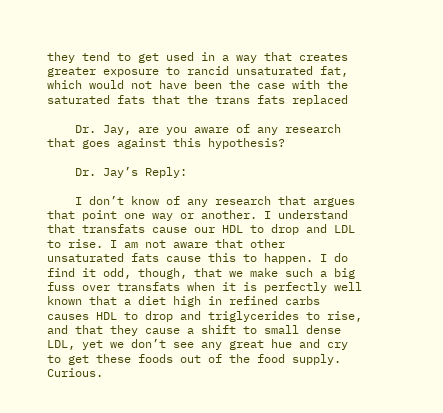they tend to get used in a way that creates greater exposure to rancid unsaturated fat, which would not have been the case with the saturated fats that the trans fats replaced

    Dr. Jay, are you aware of any research that goes against this hypothesis?

    Dr. Jay’s Reply:

    I don’t know of any research that argues that point one way or another. I understand that transfats cause our HDL to drop and LDL to rise. I am not aware that other unsaturated fats cause this to happen. I do find it odd, though, that we make such a big fuss over transfats when it is perfectly well known that a diet high in refined carbs causes HDL to drop and triglycerides to rise, and that they cause a shift to small dense LDL, yet we don’t see any great hue and cry to get these foods out of the food supply. Curious.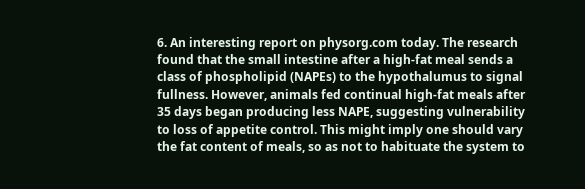6. An interesting report on physorg.com today. The research found that the small intestine after a high-fat meal sends a class of phospholipid (NAPEs) to the hypothalumus to signal fullness. However, animals fed continual high-fat meals after 35 days began producing less NAPE, suggesting vulnerability to loss of appetite control. This might imply one should vary the fat content of meals, so as not to habituate the system to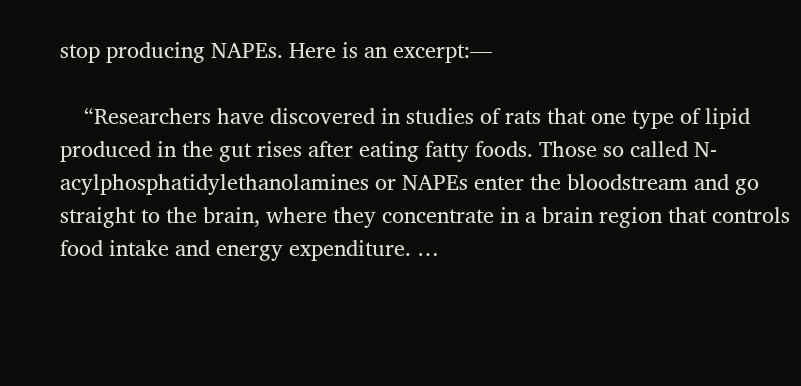stop producing NAPEs. Here is an excerpt:—

    “Researchers have discovered in studies of rats that one type of lipid produced in the gut rises after eating fatty foods. Those so called N-acylphosphatidylethanolamines or NAPEs enter the bloodstream and go straight to the brain, where they concentrate in a brain region that controls food intake and energy expenditure. …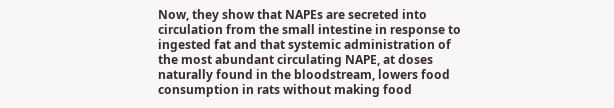Now, they show that NAPEs are secreted into circulation from the small intestine in response to ingested fat and that systemic administration of the most abundant circulating NAPE, at doses naturally found in the bloodstream, lowers food consumption in rats without making food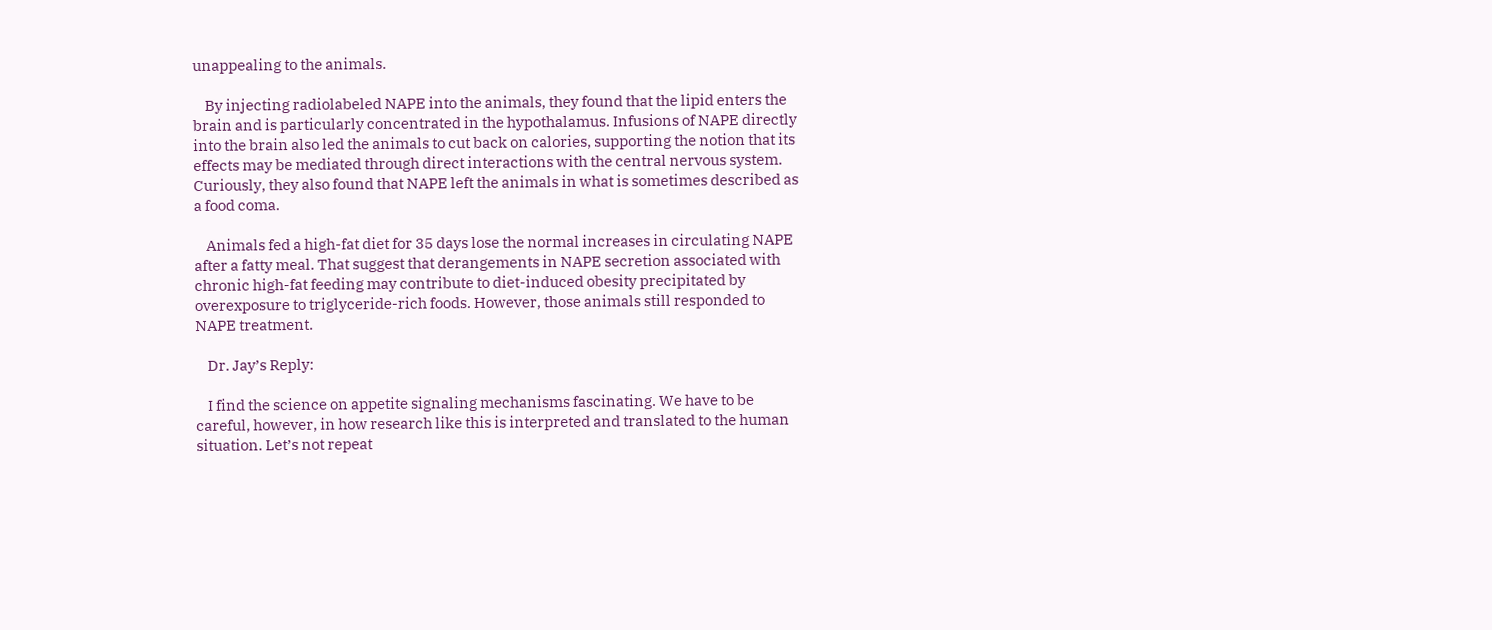unappealing to the animals.

    By injecting radiolabeled NAPE into the animals, they found that the lipid enters the brain and is particularly concentrated in the hypothalamus. Infusions of NAPE directly into the brain also led the animals to cut back on calories, supporting the notion that its effects may be mediated through direct interactions with the central nervous system. Curiously, they also found that NAPE left the animals in what is sometimes described as a food coma.

    Animals fed a high-fat diet for 35 days lose the normal increases in circulating NAPE after a fatty meal. That suggest that derangements in NAPE secretion associated with chronic high-fat feeding may contribute to diet-induced obesity precipitated by overexposure to triglyceride-rich foods. However, those animals still responded to NAPE treatment.

    Dr. Jay’s Reply:

    I find the science on appetite signaling mechanisms fascinating. We have to be careful, however, in how research like this is interpreted and translated to the human situation. Let’s not repeat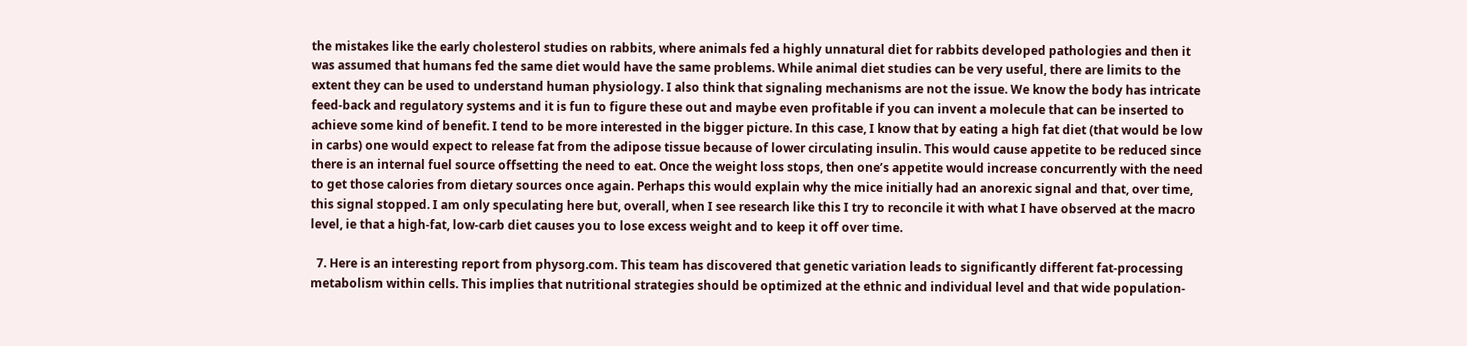the mistakes like the early cholesterol studies on rabbits, where animals fed a highly unnatural diet for rabbits developed pathologies and then it was assumed that humans fed the same diet would have the same problems. While animal diet studies can be very useful, there are limits to the extent they can be used to understand human physiology. I also think that signaling mechanisms are not the issue. We know the body has intricate feed-back and regulatory systems and it is fun to figure these out and maybe even profitable if you can invent a molecule that can be inserted to achieve some kind of benefit. I tend to be more interested in the bigger picture. In this case, I know that by eating a high fat diet (that would be low in carbs) one would expect to release fat from the adipose tissue because of lower circulating insulin. This would cause appetite to be reduced since there is an internal fuel source offsetting the need to eat. Once the weight loss stops, then one’s appetite would increase concurrently with the need to get those calories from dietary sources once again. Perhaps this would explain why the mice initially had an anorexic signal and that, over time, this signal stopped. I am only speculating here but, overall, when I see research like this I try to reconcile it with what I have observed at the macro level, ie that a high-fat, low-carb diet causes you to lose excess weight and to keep it off over time.

  7. Here is an interesting report from physorg.com. This team has discovered that genetic variation leads to significantly different fat-processing metabolism within cells. This implies that nutritional strategies should be optimized at the ethnic and individual level and that wide population-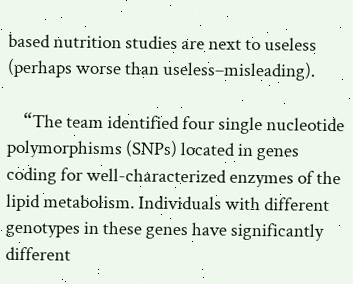based nutrition studies are next to useless (perhaps worse than useless–misleading).

    “The team identified four single nucleotide polymorphisms (SNPs) located in genes coding for well-characterized enzymes of the lipid metabolism. Individuals with different genotypes in these genes have significantly different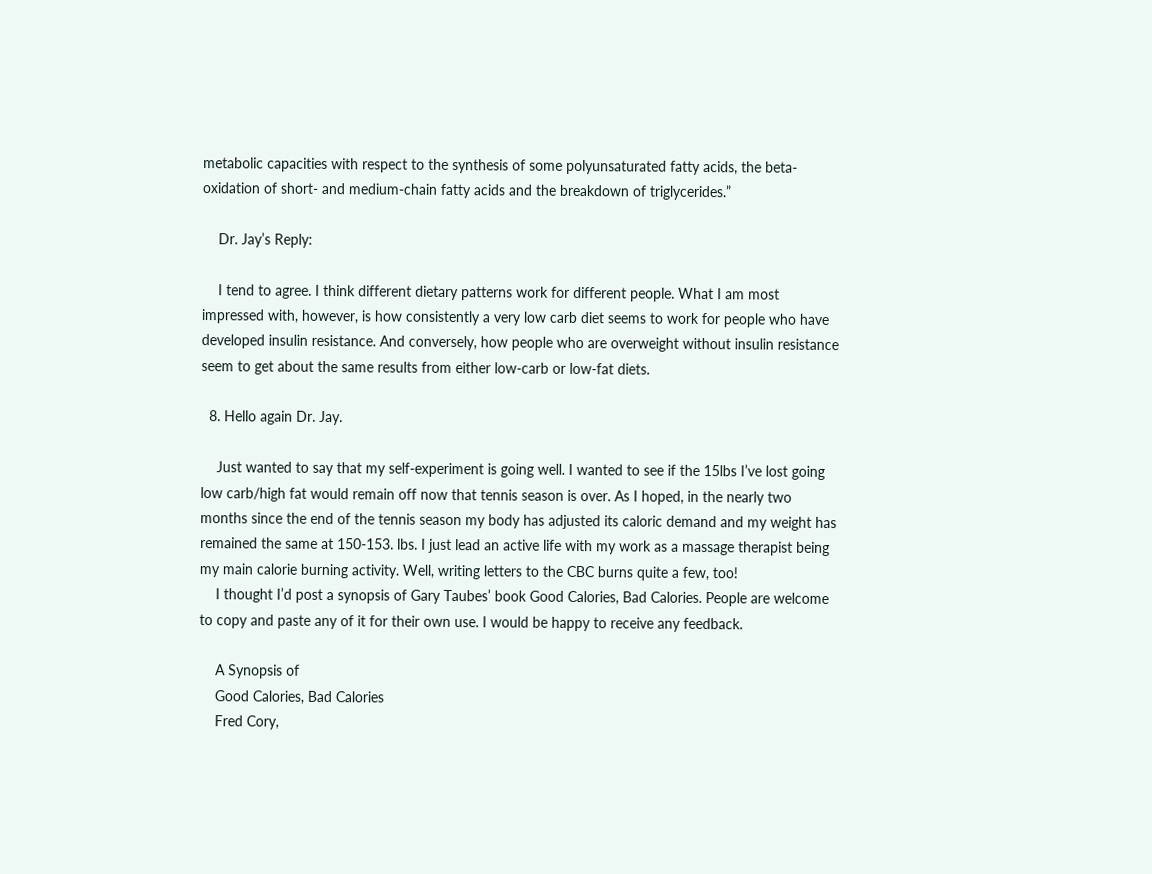metabolic capacities with respect to the synthesis of some polyunsaturated fatty acids, the beta-oxidation of short- and medium-chain fatty acids and the breakdown of triglycerides.”

    Dr. Jay’s Reply:

    I tend to agree. I think different dietary patterns work for different people. What I am most impressed with, however, is how consistently a very low carb diet seems to work for people who have developed insulin resistance. And conversely, how people who are overweight without insulin resistance seem to get about the same results from either low-carb or low-fat diets.

  8. Hello again Dr. Jay.

    Just wanted to say that my self-experiment is going well. I wanted to see if the 15lbs I’ve lost going low carb/high fat would remain off now that tennis season is over. As I hoped, in the nearly two months since the end of the tennis season my body has adjusted its caloric demand and my weight has remained the same at 150-153. lbs. I just lead an active life with my work as a massage therapist being my main calorie burning activity. Well, writing letters to the CBC burns quite a few, too!
    I thought I’d post a synopsis of Gary Taubes’ book Good Calories, Bad Calories. People are welcome to copy and paste any of it for their own use. I would be happy to receive any feedback.

    A Synopsis of
    Good Calories, Bad Calories
    Fred Cory,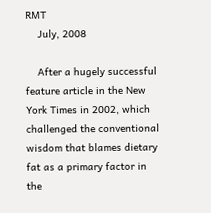RMT
    July, 2008

    After a hugely successful feature article in the New York Times in 2002, which challenged the conventional wisdom that blames dietary fat as a primary factor in the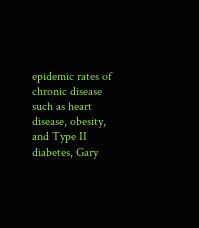epidemic rates of chronic disease such as heart disease, obesity, and Type II diabetes, Gary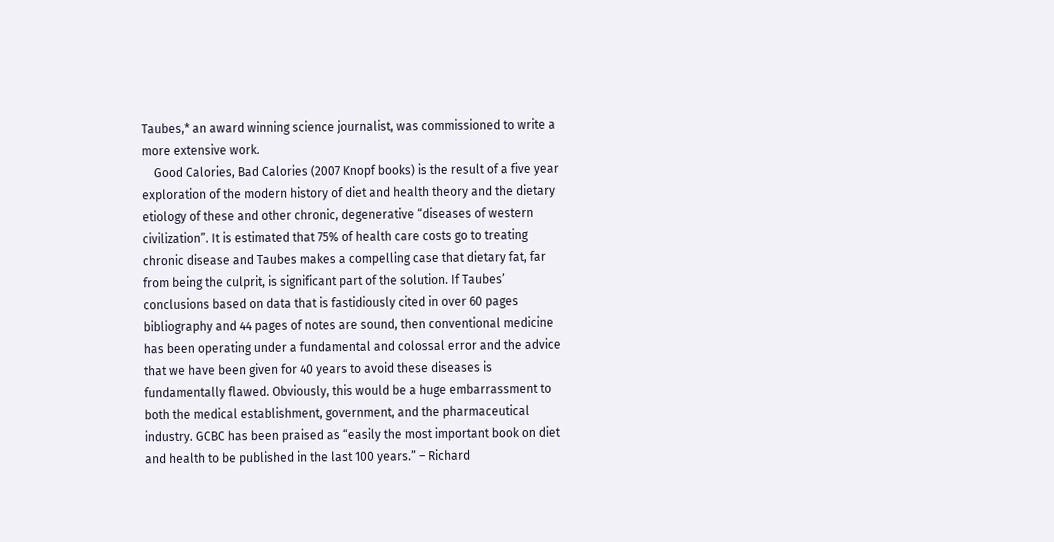Taubes,* an award winning science journalist, was commissioned to write a more extensive work.
    Good Calories, Bad Calories (2007 Knopf books) is the result of a five year exploration of the modern history of diet and health theory and the dietary etiology of these and other chronic, degenerative “diseases of western civilization”. It is estimated that 75% of health care costs go to treating chronic disease and Taubes makes a compelling case that dietary fat, far from being the culprit, is significant part of the solution. If Taubes’ conclusions based on data that is fastidiously cited in over 60 pages bibliography and 44 pages of notes are sound, then conventional medicine has been operating under a fundamental and colossal error and the advice that we have been given for 40 years to avoid these diseases is fundamentally flawed. Obviously, this would be a huge embarrassment to both the medical establishment, government, and the pharmaceutical industry. GCBC has been praised as “easily the most important book on diet and health to be published in the last 100 years.” – Richard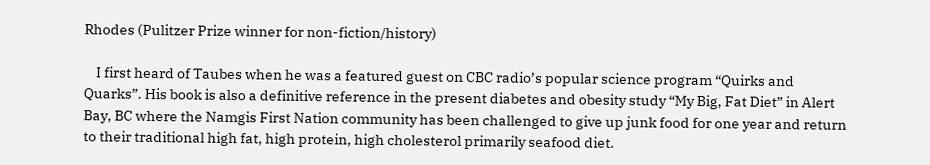Rhodes (Pulitzer Prize winner for non-fiction/history)

    I first heard of Taubes when he was a featured guest on CBC radio’s popular science program “Quirks and Quarks”. His book is also a definitive reference in the present diabetes and obesity study “My Big, Fat Diet” in Alert Bay, BC where the Namgis First Nation community has been challenged to give up junk food for one year and return to their traditional high fat, high protein, high cholesterol primarily seafood diet.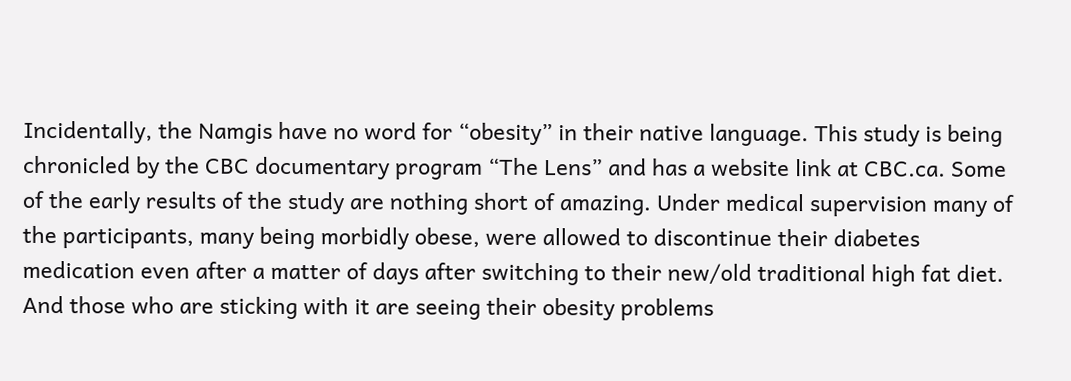Incidentally, the Namgis have no word for “obesity” in their native language. This study is being chronicled by the CBC documentary program “The Lens” and has a website link at CBC.ca. Some of the early results of the study are nothing short of amazing. Under medical supervision many of the participants, many being morbidly obese, were allowed to discontinue their diabetes medication even after a matter of days after switching to their new/old traditional high fat diet. And those who are sticking with it are seeing their obesity problems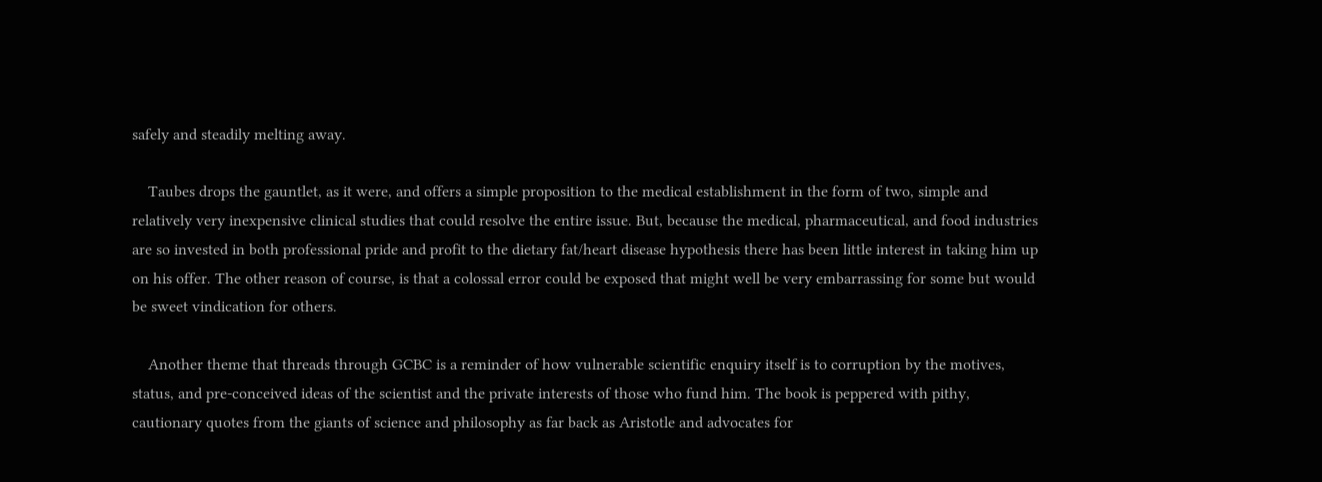safely and steadily melting away.

    Taubes drops the gauntlet, as it were, and offers a simple proposition to the medical establishment in the form of two, simple and relatively very inexpensive clinical studies that could resolve the entire issue. But, because the medical, pharmaceutical, and food industries are so invested in both professional pride and profit to the dietary fat/heart disease hypothesis there has been little interest in taking him up on his offer. The other reason of course, is that a colossal error could be exposed that might well be very embarrassing for some but would be sweet vindication for others.

    Another theme that threads through GCBC is a reminder of how vulnerable scientific enquiry itself is to corruption by the motives, status, and pre-conceived ideas of the scientist and the private interests of those who fund him. The book is peppered with pithy, cautionary quotes from the giants of science and philosophy as far back as Aristotle and advocates for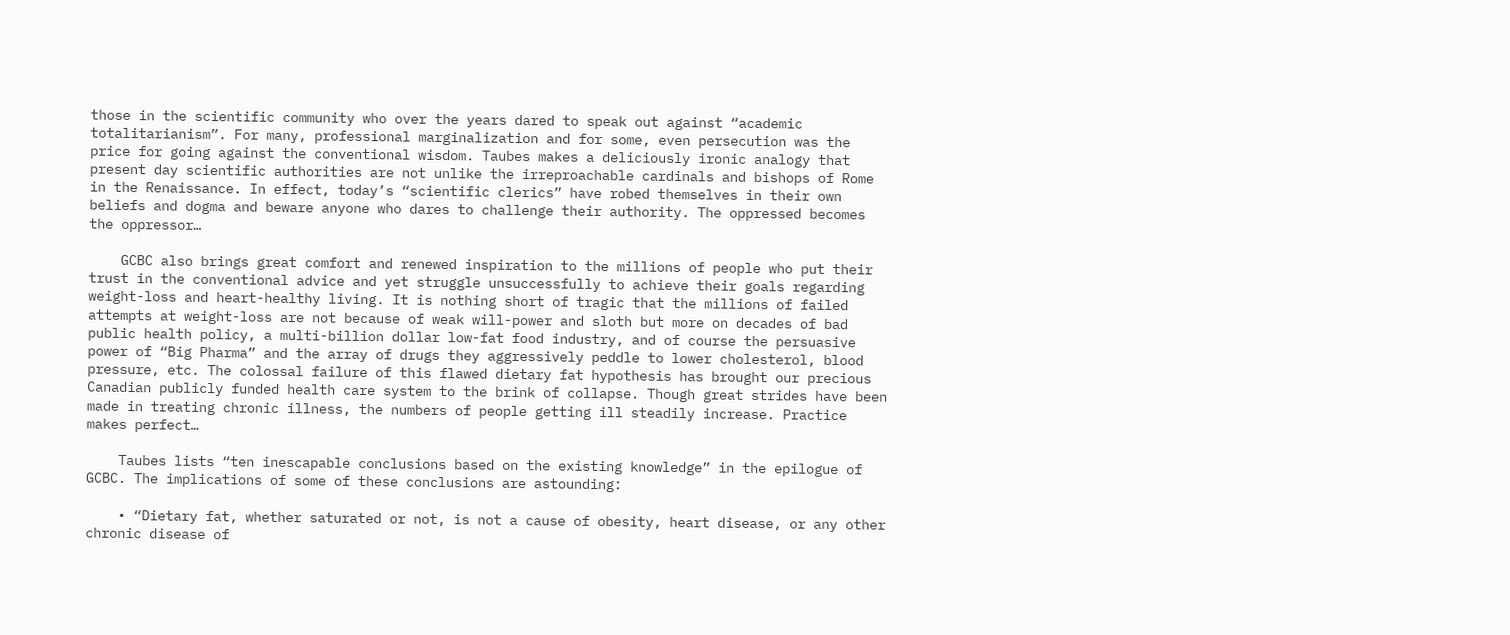those in the scientific community who over the years dared to speak out against “academic totalitarianism”. For many, professional marginalization and for some, even persecution was the price for going against the conventional wisdom. Taubes makes a deliciously ironic analogy that present day scientific authorities are not unlike the irreproachable cardinals and bishops of Rome in the Renaissance. In effect, today’s “scientific clerics” have robed themselves in their own beliefs and dogma and beware anyone who dares to challenge their authority. The oppressed becomes the oppressor…

    GCBC also brings great comfort and renewed inspiration to the millions of people who put their trust in the conventional advice and yet struggle unsuccessfully to achieve their goals regarding weight-loss and heart-healthy living. It is nothing short of tragic that the millions of failed attempts at weight-loss are not because of weak will-power and sloth but more on decades of bad public health policy, a multi-billion dollar low-fat food industry, and of course the persuasive power of “Big Pharma” and the array of drugs they aggressively peddle to lower cholesterol, blood pressure, etc. The colossal failure of this flawed dietary fat hypothesis has brought our precious Canadian publicly funded health care system to the brink of collapse. Though great strides have been made in treating chronic illness, the numbers of people getting ill steadily increase. Practice makes perfect…

    Taubes lists “ten inescapable conclusions based on the existing knowledge” in the epilogue of GCBC. The implications of some of these conclusions are astounding:

    • “Dietary fat, whether saturated or not, is not a cause of obesity, heart disease, or any other chronic disease of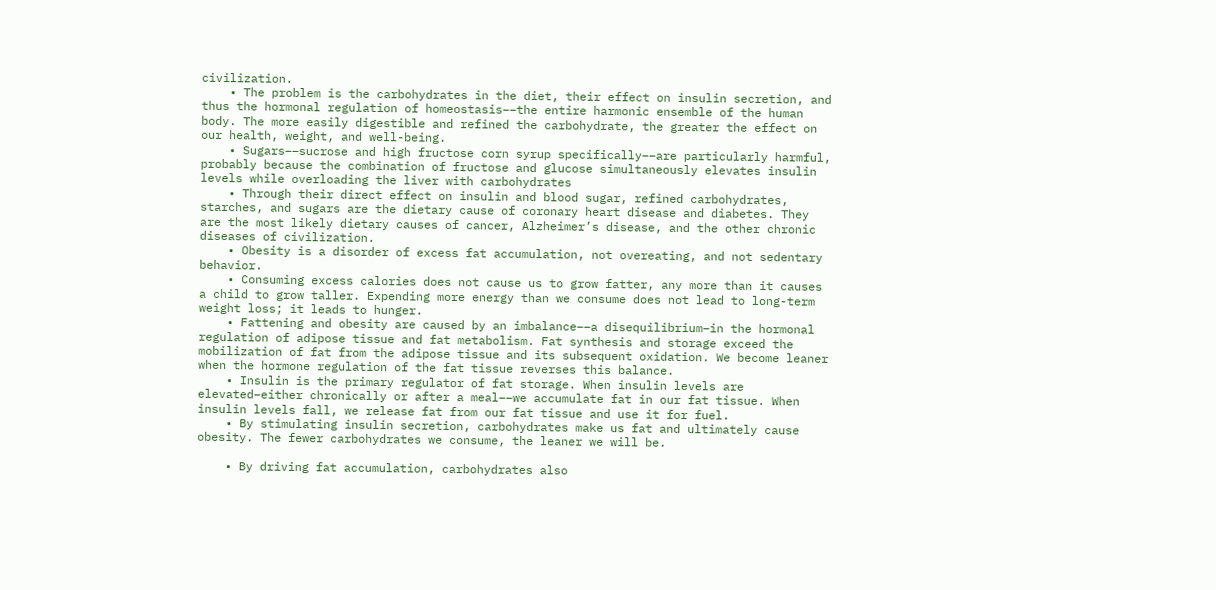civilization.
    • The problem is the carbohydrates in the diet, their effect on insulin secretion, and thus the hormonal regulation of homeostasis––the entire harmonic ensemble of the human body. The more easily digestible and refined the carbohydrate, the greater the effect on our health, weight, and well-being.
    • Sugars––sucrose and high fructose corn syrup specifically––are particularly harmful, probably because the combination of fructose and glucose simultaneously elevates insulin levels while overloading the liver with carbohydrates
    • Through their direct effect on insulin and blood sugar, refined carbohydrates, starches, and sugars are the dietary cause of coronary heart disease and diabetes. They are the most likely dietary causes of cancer, Alzheimer’s disease, and the other chronic diseases of civilization.
    • Obesity is a disorder of excess fat accumulation, not overeating, and not sedentary behavior.
    • Consuming excess calories does not cause us to grow fatter, any more than it causes a child to grow taller. Expending more energy than we consume does not lead to long-term weight loss; it leads to hunger.
    • Fattening and obesity are caused by an imbalance––a disequilibrium–in the hormonal regulation of adipose tissue and fat metabolism. Fat synthesis and storage exceed the mobilization of fat from the adipose tissue and its subsequent oxidation. We become leaner when the hormone regulation of the fat tissue reverses this balance.
    • Insulin is the primary regulator of fat storage. When insulin levels are elevated–either chronically or after a meal––we accumulate fat in our fat tissue. When insulin levels fall, we release fat from our fat tissue and use it for fuel.
    • By stimulating insulin secretion, carbohydrates make us fat and ultimately cause obesity. The fewer carbohydrates we consume, the leaner we will be.

    • By driving fat accumulation, carbohydrates also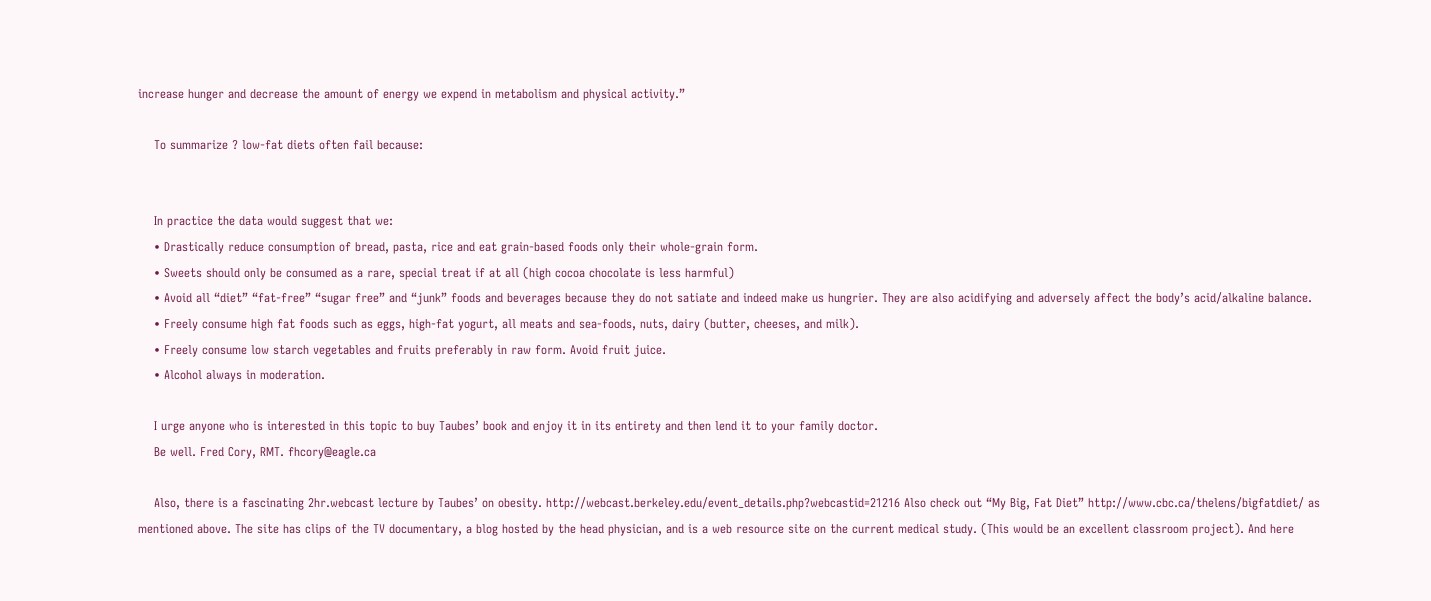increase hunger and decrease the amount of energy we expend in metabolism and physical activity.”

    To summarize ? low-fat diets often fail because:


    In practice the data would suggest that we:
    • Drastically reduce consumption of bread, pasta, rice and eat grain-based foods only their whole-grain form.
    • Sweets should only be consumed as a rare, special treat if at all (high cocoa chocolate is less harmful)
    • Avoid all “diet” “fat-free” “sugar free” and “junk” foods and beverages because they do not satiate and indeed make us hungrier. They are also acidifying and adversely affect the body’s acid/alkaline balance.
    • Freely consume high fat foods such as eggs, high-fat yogurt, all meats and sea-foods, nuts, dairy (butter, cheeses, and milk).
    • Freely consume low starch vegetables and fruits preferably in raw form. Avoid fruit juice.
    • Alcohol always in moderation.

    I urge anyone who is interested in this topic to buy Taubes’ book and enjoy it in its entirety and then lend it to your family doctor.
    Be well. Fred Cory, RMT. fhcory@eagle.ca

    Also, there is a fascinating 2hr.webcast lecture by Taubes’ on obesity. http://webcast.berkeley.edu/event_details.php?webcastid=21216 Also check out “My Big, Fat Diet” http://www.cbc.ca/thelens/bigfatdiet/ as mentioned above. The site has clips of the TV documentary, a blog hosted by the head physician, and is a web resource site on the current medical study. (This would be an excellent classroom project). And here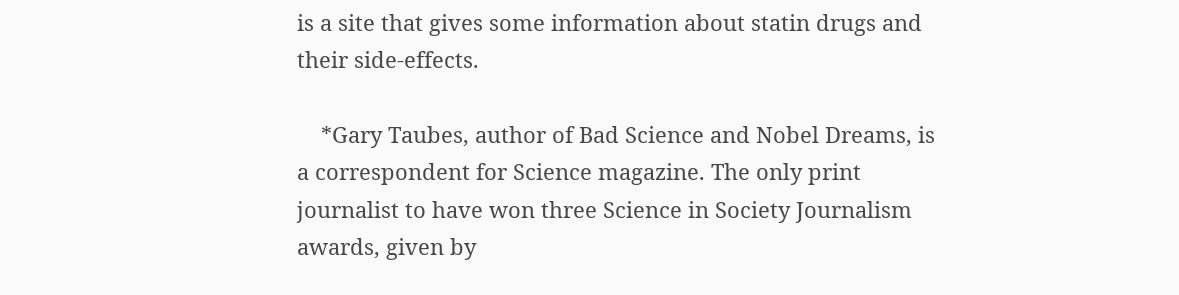is a site that gives some information about statin drugs and their side-effects.

    *Gary Taubes, author of Bad Science and Nobel Dreams, is a correspondent for Science magazine. The only print journalist to have won three Science in Society Journalism awards, given by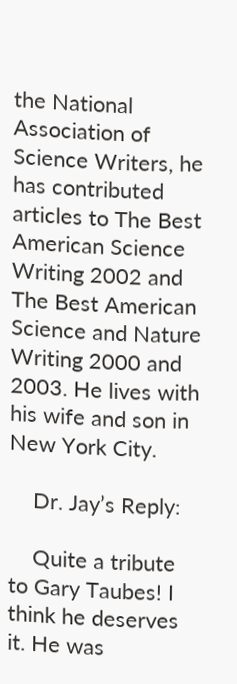the National Association of Science Writers, he has contributed articles to The Best American Science Writing 2002 and The Best American Science and Nature Writing 2000 and 2003. He lives with his wife and son in New York City.

    Dr. Jay’s Reply:

    Quite a tribute to Gary Taubes! I think he deserves it. He was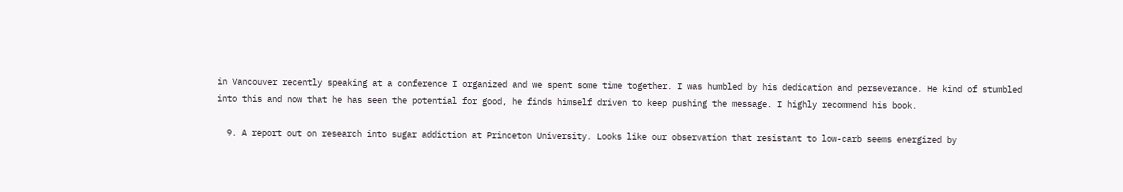in Vancouver recently speaking at a conference I organized and we spent some time together. I was humbled by his dedication and perseverance. He kind of stumbled into this and now that he has seen the potential for good, he finds himself driven to keep pushing the message. I highly recommend his book.

  9. A report out on research into sugar addiction at Princeton University. Looks like our observation that resistant to low-carb seems energized by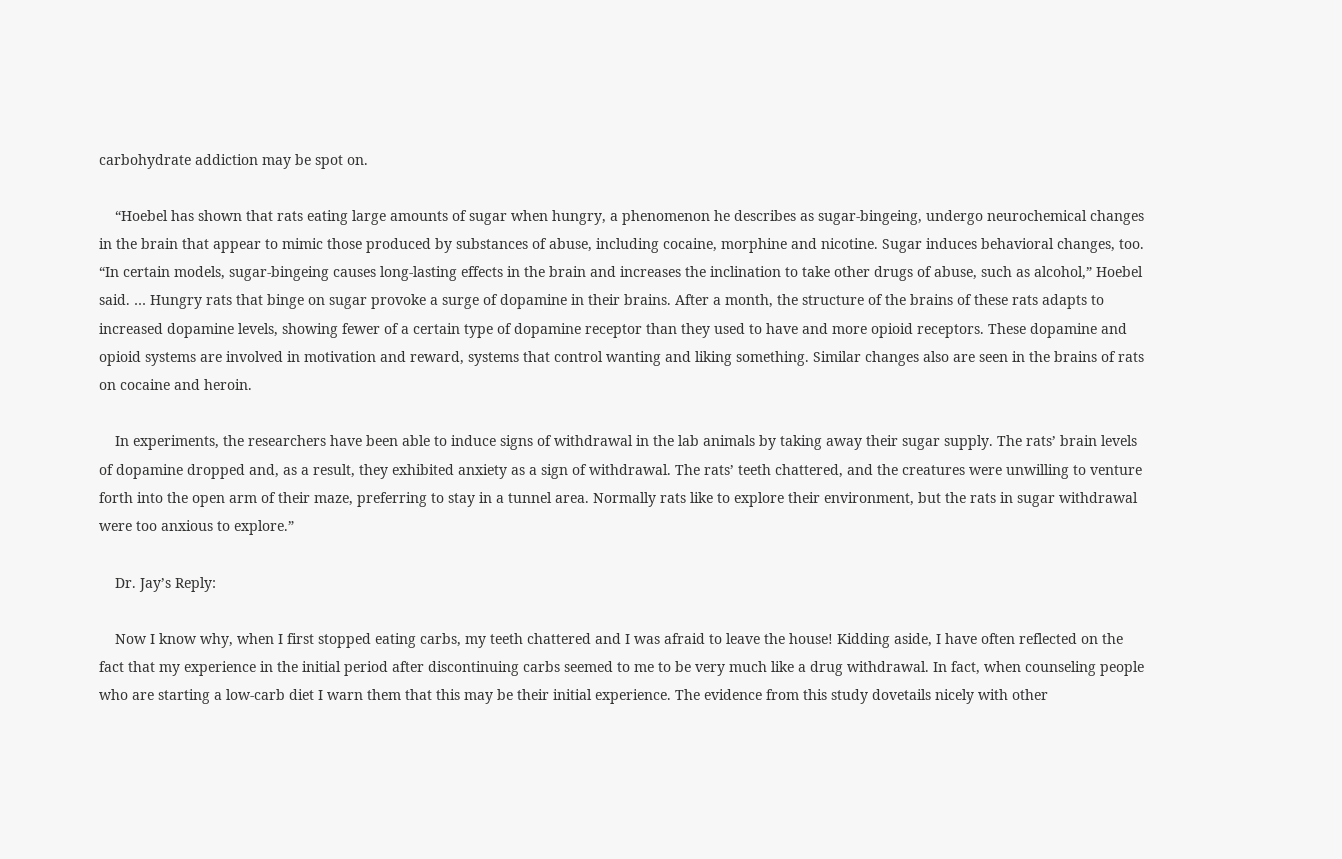carbohydrate addiction may be spot on.

    “Hoebel has shown that rats eating large amounts of sugar when hungry, a phenomenon he describes as sugar-bingeing, undergo neurochemical changes in the brain that appear to mimic those produced by substances of abuse, including cocaine, morphine and nicotine. Sugar induces behavioral changes, too. “In certain models, sugar-bingeing causes long-lasting effects in the brain and increases the inclination to take other drugs of abuse, such as alcohol,” Hoebel said. … Hungry rats that binge on sugar provoke a surge of dopamine in their brains. After a month, the structure of the brains of these rats adapts to increased dopamine levels, showing fewer of a certain type of dopamine receptor than they used to have and more opioid receptors. These dopamine and opioid systems are involved in motivation and reward, systems that control wanting and liking something. Similar changes also are seen in the brains of rats on cocaine and heroin.

    In experiments, the researchers have been able to induce signs of withdrawal in the lab animals by taking away their sugar supply. The rats’ brain levels of dopamine dropped and, as a result, they exhibited anxiety as a sign of withdrawal. The rats’ teeth chattered, and the creatures were unwilling to venture forth into the open arm of their maze, preferring to stay in a tunnel area. Normally rats like to explore their environment, but the rats in sugar withdrawal were too anxious to explore.”

    Dr. Jay’s Reply:

    Now I know why, when I first stopped eating carbs, my teeth chattered and I was afraid to leave the house! Kidding aside, I have often reflected on the fact that my experience in the initial period after discontinuing carbs seemed to me to be very much like a drug withdrawal. In fact, when counseling people who are starting a low-carb diet I warn them that this may be their initial experience. The evidence from this study dovetails nicely with other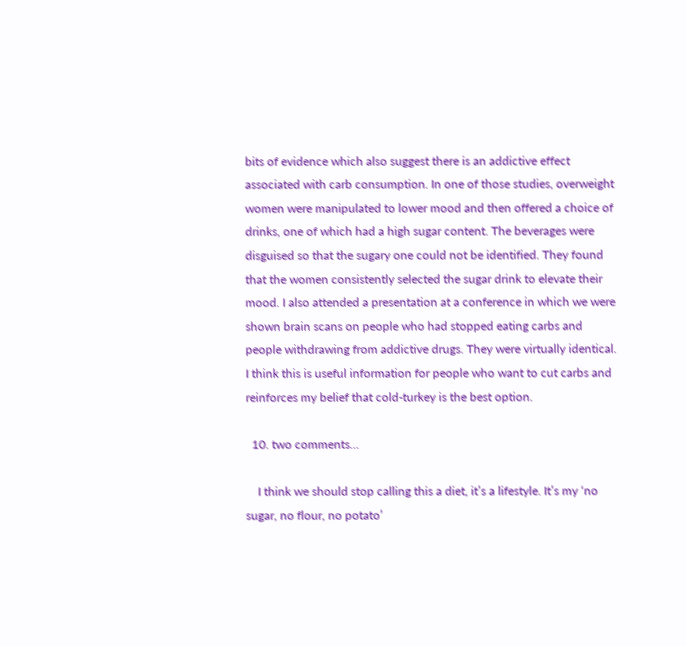bits of evidence which also suggest there is an addictive effect associated with carb consumption. In one of those studies, overweight women were manipulated to lower mood and then offered a choice of drinks, one of which had a high sugar content. The beverages were disguised so that the sugary one could not be identified. They found that the women consistently selected the sugar drink to elevate their mood. I also attended a presentation at a conference in which we were shown brain scans on people who had stopped eating carbs and people withdrawing from addictive drugs. They were virtually identical. I think this is useful information for people who want to cut carbs and reinforces my belief that cold-turkey is the best option.

  10. two comments…

    I think we should stop calling this a diet, it’s a lifestyle. It’s my ‘no sugar, no flour, no potato’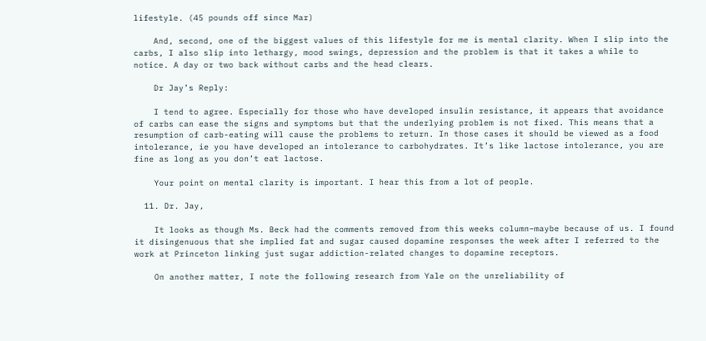lifestyle. (45 pounds off since Mar)

    And, second, one of the biggest values of this lifestyle for me is mental clarity. When I slip into the carbs, I also slip into lethargy, mood swings, depression and the problem is that it takes a while to notice. A day or two back without carbs and the head clears.

    Dr Jay’s Reply:

    I tend to agree. Especially for those who have developed insulin resistance, it appears that avoidance of carbs can ease the signs and symptoms but that the underlying problem is not fixed. This means that a resumption of carb-eating will cause the problems to return. In those cases it should be viewed as a food intolerance, ie you have developed an intolerance to carbohydrates. It’s like lactose intolerance, you are fine as long as you don’t eat lactose.

    Your point on mental clarity is important. I hear this from a lot of people.

  11. Dr. Jay,

    It looks as though Ms. Beck had the comments removed from this weeks column–maybe because of us. I found it disingenuous that she implied fat and sugar caused dopamine responses the week after I referred to the work at Princeton linking just sugar addiction-related changes to dopamine receptors.

    On another matter, I note the following research from Yale on the unreliability of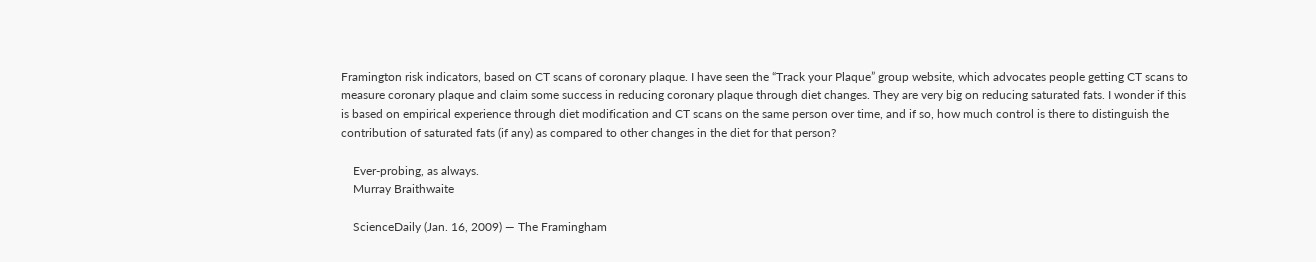Framington risk indicators, based on CT scans of coronary plaque. I have seen the “Track your Plaque” group website, which advocates people getting CT scans to measure coronary plaque and claim some success in reducing coronary plaque through diet changes. They are very big on reducing saturated fats. I wonder if this is based on empirical experience through diet modification and CT scans on the same person over time, and if so, how much control is there to distinguish the contribution of saturated fats (if any) as compared to other changes in the diet for that person?

    Ever-probing, as always.
    Murray Braithwaite

    ScienceDaily (Jan. 16, 2009) — The Framingham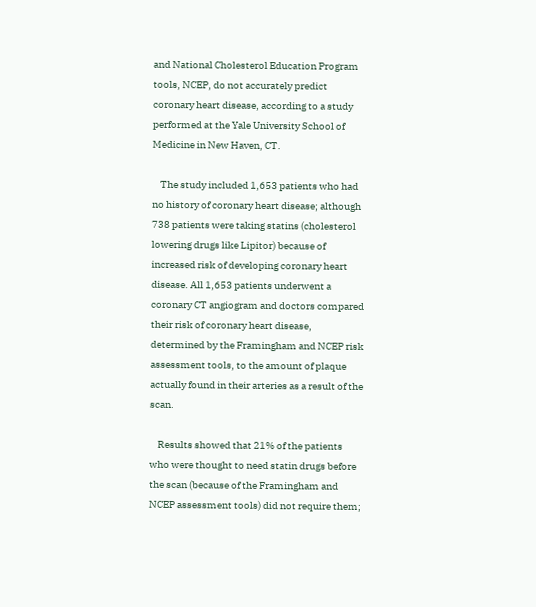and National Cholesterol Education Program tools, NCEP, do not accurately predict coronary heart disease, according to a study performed at the Yale University School of Medicine in New Haven, CT.

    The study included 1,653 patients who had no history of coronary heart disease; although 738 patients were taking statins (cholesterol lowering drugs like Lipitor) because of increased risk of developing coronary heart disease. All 1,653 patients underwent a coronary CT angiogram and doctors compared their risk of coronary heart disease, determined by the Framingham and NCEP risk assessment tools, to the amount of plaque actually found in their arteries as a result of the scan.

    Results showed that 21% of the patients who were thought to need statin drugs before the scan (because of the Framingham and NCEP assessment tools) did not require them;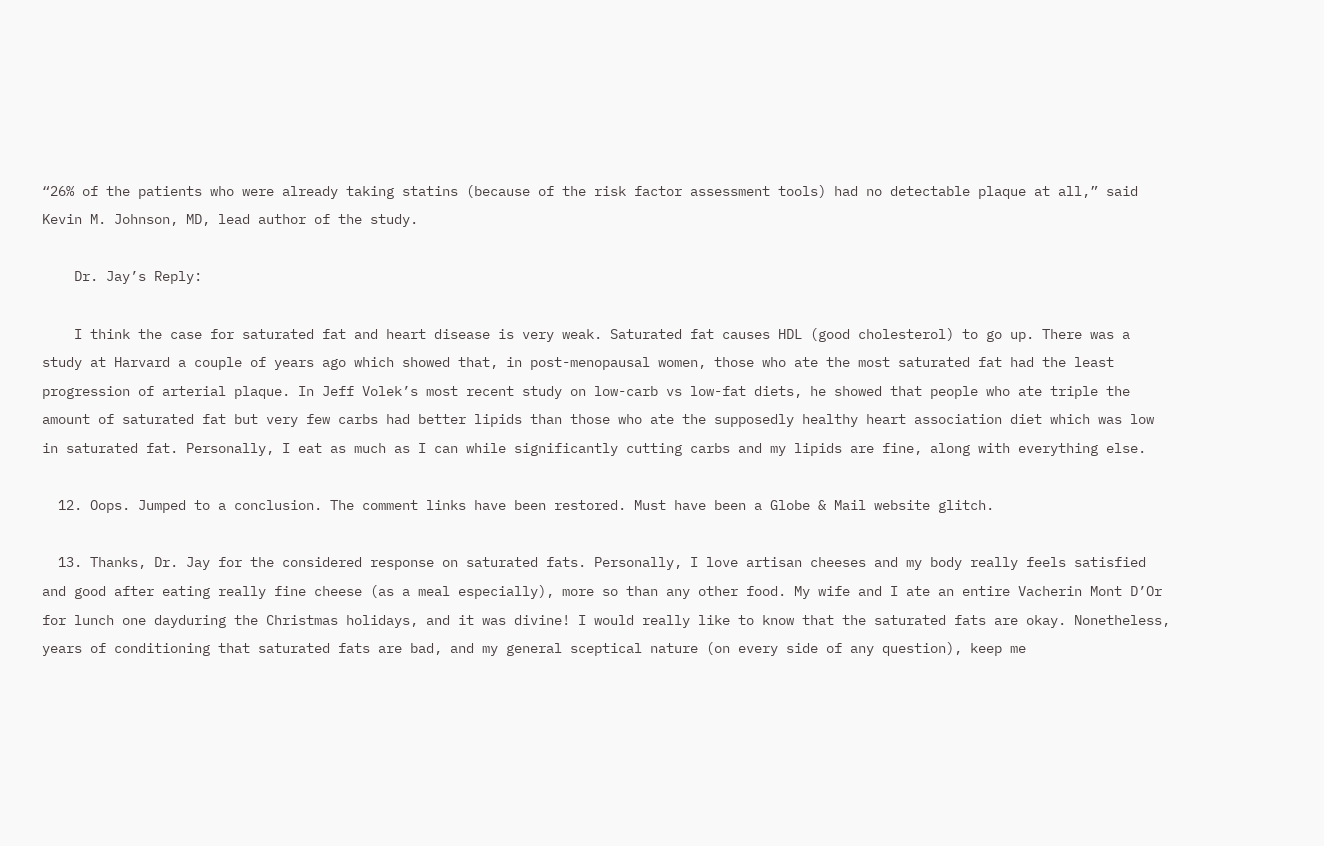“26% of the patients who were already taking statins (because of the risk factor assessment tools) had no detectable plaque at all,” said Kevin M. Johnson, MD, lead author of the study.

    Dr. Jay’s Reply:

    I think the case for saturated fat and heart disease is very weak. Saturated fat causes HDL (good cholesterol) to go up. There was a study at Harvard a couple of years ago which showed that, in post-menopausal women, those who ate the most saturated fat had the least progression of arterial plaque. In Jeff Volek’s most recent study on low-carb vs low-fat diets, he showed that people who ate triple the amount of saturated fat but very few carbs had better lipids than those who ate the supposedly healthy heart association diet which was low in saturated fat. Personally, I eat as much as I can while significantly cutting carbs and my lipids are fine, along with everything else.

  12. Oops. Jumped to a conclusion. The comment links have been restored. Must have been a Globe & Mail website glitch.

  13. Thanks, Dr. Jay for the considered response on saturated fats. Personally, I love artisan cheeses and my body really feels satisfied and good after eating really fine cheese (as a meal especially), more so than any other food. My wife and I ate an entire Vacherin Mont D’Or for lunch one dayduring the Christmas holidays, and it was divine! I would really like to know that the saturated fats are okay. Nonetheless, years of conditioning that saturated fats are bad, and my general sceptical nature (on every side of any question), keep me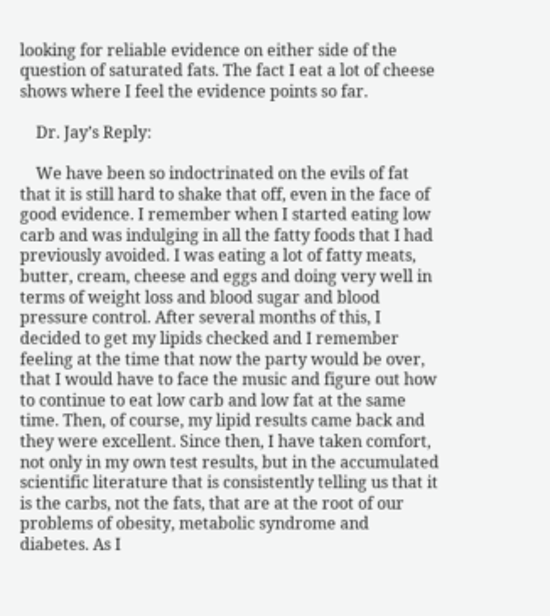looking for reliable evidence on either side of the question of saturated fats. The fact I eat a lot of cheese shows where I feel the evidence points so far.

    Dr. Jay’s Reply:

    We have been so indoctrinated on the evils of fat that it is still hard to shake that off, even in the face of good evidence. I remember when I started eating low carb and was indulging in all the fatty foods that I had previously avoided. I was eating a lot of fatty meats, butter, cream, cheese and eggs and doing very well in terms of weight loss and blood sugar and blood pressure control. After several months of this, I decided to get my lipids checked and I remember feeling at the time that now the party would be over, that I would have to face the music and figure out how to continue to eat low carb and low fat at the same time. Then, of course, my lipid results came back and they were excellent. Since then, I have taken comfort, not only in my own test results, but in the accumulated scientific literature that is consistently telling us that it is the carbs, not the fats, that are at the root of our problems of obesity, metabolic syndrome and diabetes. As I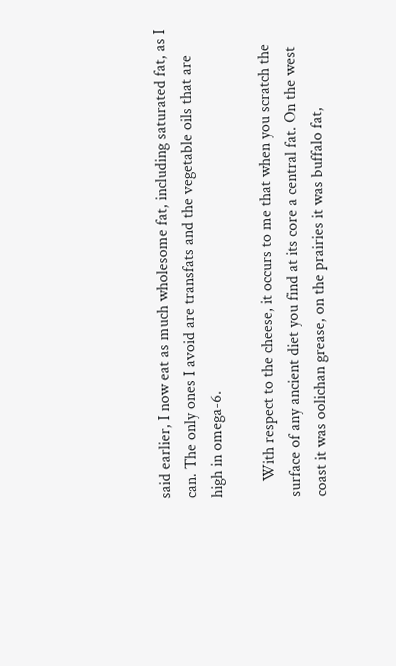said earlier, I now eat as much wholesome fat, including saturated fat, as I can. The only ones I avoid are transfats and the vegetable oils that are high in omega-6.

    With respect to the cheese, it occurs to me that when you scratch the surface of any ancient diet you find at its core a central fat. On the west coast it was oolichan grease, on the prairies it was buffalo fat,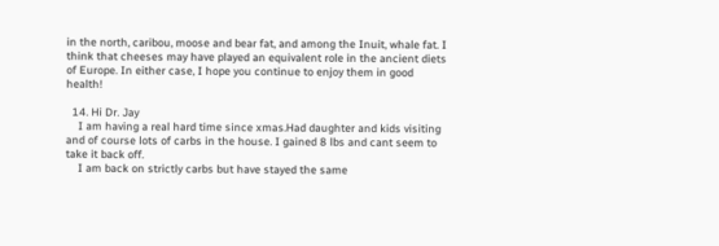in the north, caribou, moose and bear fat, and among the Inuit, whale fat. I think that cheeses may have played an equivalent role in the ancient diets of Europe. In either case, I hope you continue to enjoy them in good health!

  14. Hi Dr. Jay
    I am having a real hard time since xmas.Had daughter and kids visiting and of course lots of carbs in the house. I gained 8 lbs and cant seem to take it back off.
    I am back on strictly carbs but have stayed the same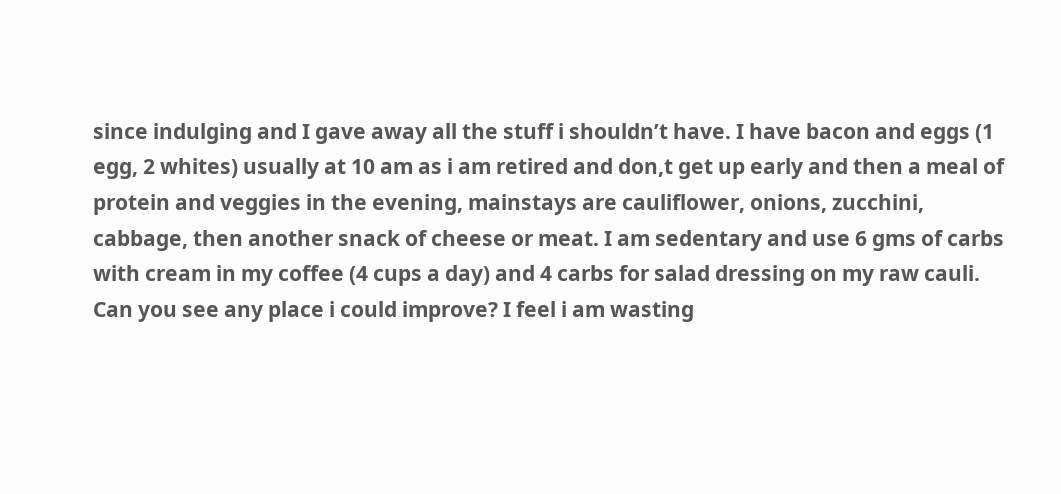since indulging and I gave away all the stuff i shouldn’t have. I have bacon and eggs (1 egg, 2 whites) usually at 10 am as i am retired and don,t get up early and then a meal of protein and veggies in the evening, mainstays are cauliflower, onions, zucchini, cabbage, then another snack of cheese or meat. I am sedentary and use 6 gms of carbs with cream in my coffee (4 cups a day) and 4 carbs for salad dressing on my raw cauli. Can you see any place i could improve? I feel i am wasting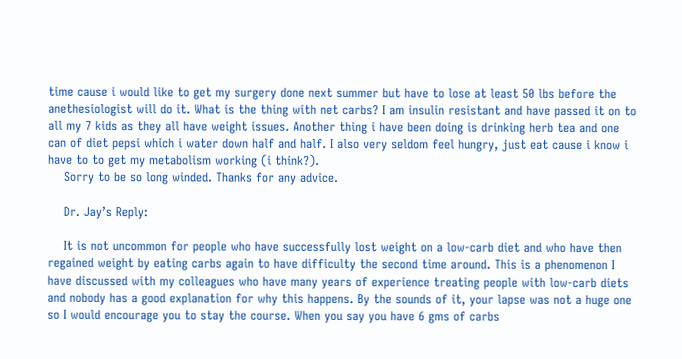time cause i would like to get my surgery done next summer but have to lose at least 50 lbs before the anethesiologist will do it. What is the thing with net carbs? I am insulin resistant and have passed it on to all my 7 kids as they all have weight issues. Another thing i have been doing is drinking herb tea and one can of diet pepsi which i water down half and half. I also very seldom feel hungry, just eat cause i know i have to to get my metabolism working (i think?).
    Sorry to be so long winded. Thanks for any advice.

    Dr. Jay’s Reply:

    It is not uncommon for people who have successfully lost weight on a low-carb diet and who have then regained weight by eating carbs again to have difficulty the second time around. This is a phenomenon I have discussed with my colleagues who have many years of experience treating people with low-carb diets and nobody has a good explanation for why this happens. By the sounds of it, your lapse was not a huge one so I would encourage you to stay the course. When you say you have 6 gms of carbs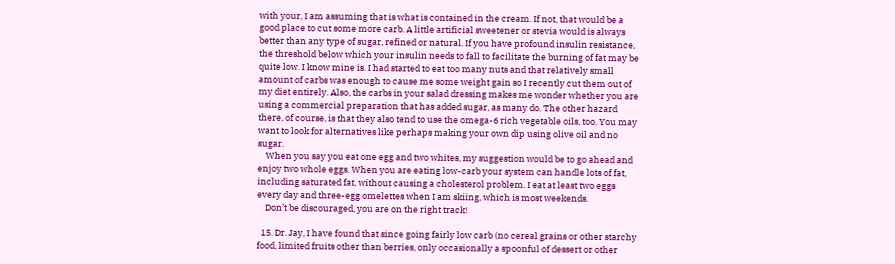with your, I am assuming that is what is contained in the cream. If not, that would be a good place to cut some more carb. A little artificial sweetener or stevia would is always better than any type of sugar, refined or natural. If you have profound insulin resistance, the threshold below which your insulin needs to fall to facilitate the burning of fat may be quite low. I know mine is. I had started to eat too many nuts and that relatively small amount of carbs was enough to cause me some weight gain so I recently cut them out of my diet entirely. Also, the carbs in your salad dressing makes me wonder whether you are using a commercial preparation that has added sugar, as many do. The other hazard there, of course, is that they also tend to use the omega-6 rich vegetable oils, too. You may want to look for alternatives like perhaps making your own dip using olive oil and no sugar.
    When you say you eat one egg and two whites, my suggestion would be to go ahead and enjoy two whole eggs. When you are eating low-carb your system can handle lots of fat, including saturated fat, without causing a cholesterol problem. I eat at least two eggs every day and three-egg omelettes when I am skiing, which is most weekends.
    Don’t be discouraged, you are on the right track!

  15. Dr. Jay, I have found that since going fairly low carb (no cereal grains or other starchy food, limited fruits other than berries, only occasionally a spoonful of dessert or other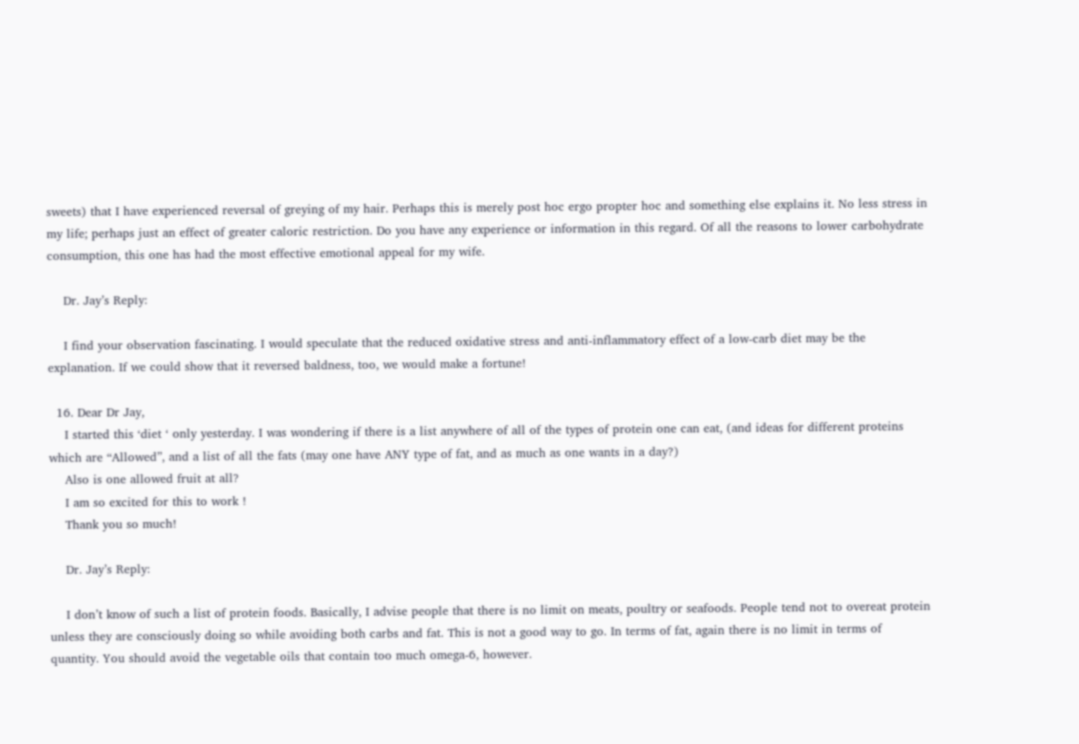sweets) that I have experienced reversal of greying of my hair. Perhaps this is merely post hoc ergo propter hoc and something else explains it. No less stress in my life; perhaps just an effect of greater caloric restriction. Do you have any experience or information in this regard. Of all the reasons to lower carbohydrate consumption, this one has had the most effective emotional appeal for my wife.

    Dr. Jay’s Reply:

    I find your observation fascinating. I would speculate that the reduced oxidative stress and anti-inflammatory effect of a low-carb diet may be the explanation. If we could show that it reversed baldness, too, we would make a fortune!

  16. Dear Dr Jay,
    I started this ‘diet ‘ only yesterday. I was wondering if there is a list anywhere of all of the types of protein one can eat, (and ideas for different proteins which are “Allowed”, and a list of all the fats (may one have ANY type of fat, and as much as one wants in a day?)
    Also is one allowed fruit at all?
    I am so excited for this to work !
    Thank you so much!

    Dr. Jay’s Reply:

    I don’t know of such a list of protein foods. Basically, I advise people that there is no limit on meats, poultry or seafoods. People tend not to overeat protein unless they are consciously doing so while avoiding both carbs and fat. This is not a good way to go. In terms of fat, again there is no limit in terms of quantity. You should avoid the vegetable oils that contain too much omega-6, however.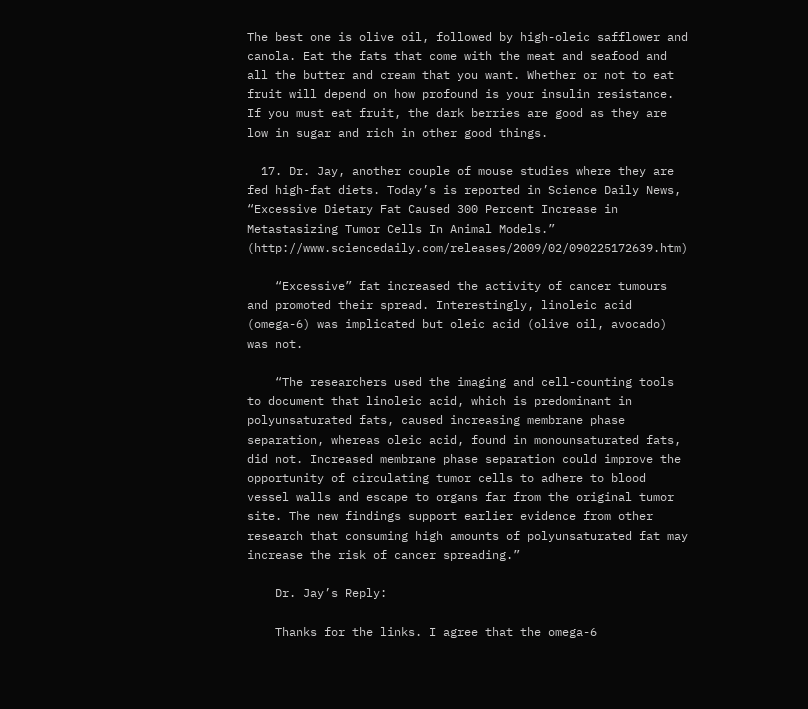The best one is olive oil, followed by high-oleic safflower and canola. Eat the fats that come with the meat and seafood and all the butter and cream that you want. Whether or not to eat fruit will depend on how profound is your insulin resistance. If you must eat fruit, the dark berries are good as they are low in sugar and rich in other good things.

  17. Dr. Jay, another couple of mouse studies where they are fed high-fat diets. Today’s is reported in Science Daily News, “Excessive Dietary Fat Caused 300 Percent Increase in Metastasizing Tumor Cells In Animal Models.” (http://www.sciencedaily.com/releases/2009/02/090225172639.htm)

    “Excessive” fat increased the activity of cancer tumours and promoted their spread. Interestingly, linoleic acid (omega-6) was implicated but oleic acid (olive oil, avocado) was not.

    “The researchers used the imaging and cell-counting tools to document that linoleic acid, which is predominant in polyunsaturated fats, caused increasing membrane phase separation, whereas oleic acid, found in monounsaturated fats, did not. Increased membrane phase separation could improve the opportunity of circulating tumor cells to adhere to blood vessel walls and escape to organs far from the original tumor site. The new findings support earlier evidence from other research that consuming high amounts of polyunsaturated fat may increase the risk of cancer spreading.”

    Dr. Jay’s Reply:

    Thanks for the links. I agree that the omega-6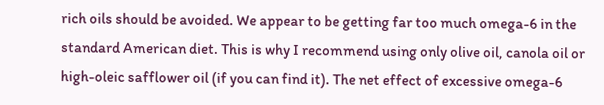rich oils should be avoided. We appear to be getting far too much omega-6 in the standard American diet. This is why I recommend using only olive oil, canola oil or high-oleic safflower oil (if you can find it). The net effect of excessive omega-6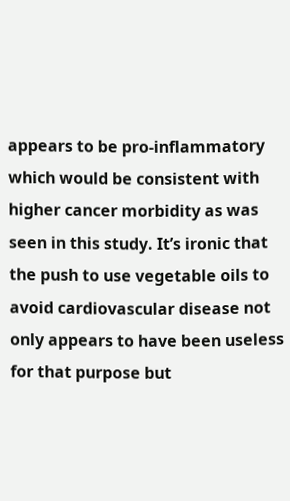appears to be pro-inflammatory which would be consistent with higher cancer morbidity as was seen in this study. It’s ironic that the push to use vegetable oils to avoid cardiovascular disease not only appears to have been useless for that purpose but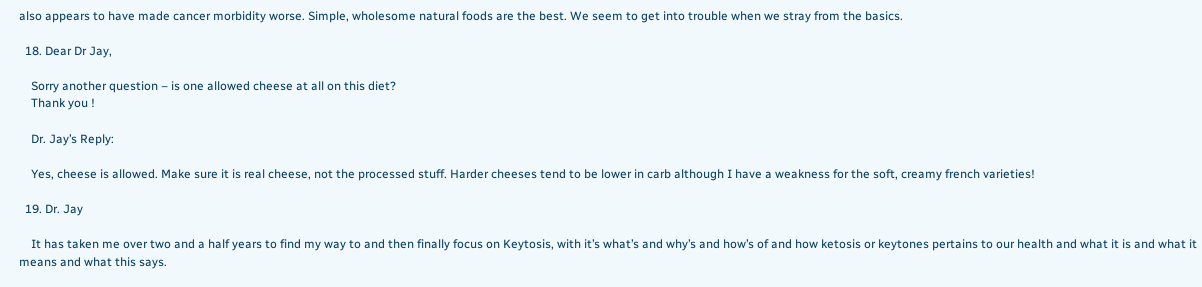also appears to have made cancer morbidity worse. Simple, wholesome natural foods are the best. We seem to get into trouble when we stray from the basics.

  18. Dear Dr Jay,

    Sorry another question – is one allowed cheese at all on this diet?
    Thank you !

    Dr. Jay’s Reply:

    Yes, cheese is allowed. Make sure it is real cheese, not the processed stuff. Harder cheeses tend to be lower in carb although I have a weakness for the soft, creamy french varieties!

  19. Dr. Jay

    It has taken me over two and a half years to find my way to and then finally focus on Keytosis, with it’s what’s and why’s and how’s of and how ketosis or keytones pertains to our health and what it is and what it means and what this says.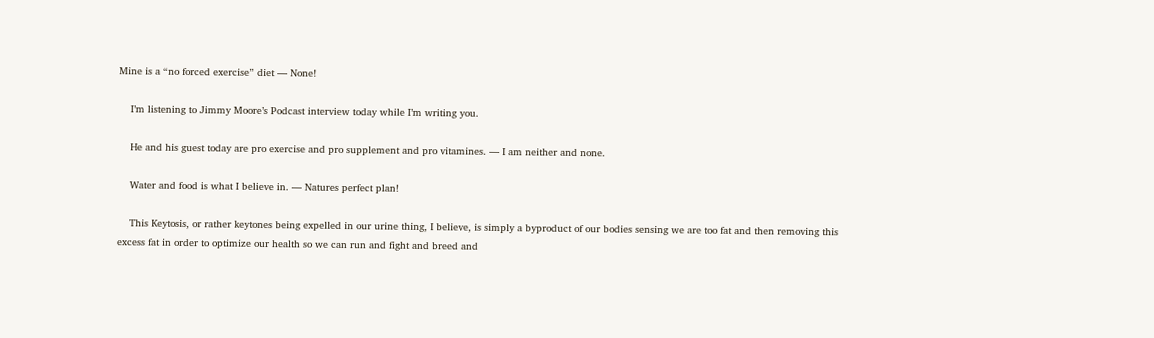Mine is a “no forced exercise” diet — None!

    I’m listening to Jimmy Moore’s Podcast interview today while I’m writing you.

    He and his guest today are pro exercise and pro supplement and pro vitamines. — I am neither and none.

    Water and food is what I believe in. — Natures perfect plan!

    This Keytosis, or rather keytones being expelled in our urine thing, I believe, is simply a byproduct of our bodies sensing we are too fat and then removing this excess fat in order to optimize our health so we can run and fight and breed and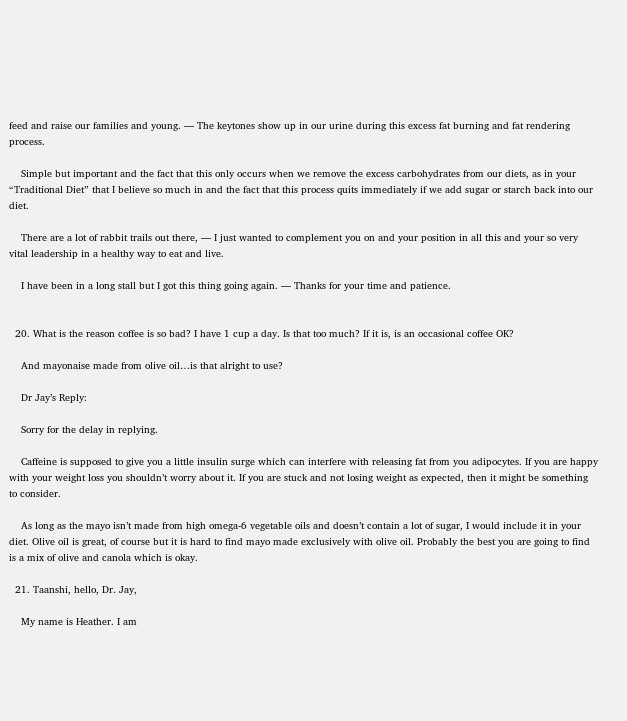feed and raise our families and young. — The keytones show up in our urine during this excess fat burning and fat rendering process.

    Simple but important and the fact that this only occurs when we remove the excess carbohydrates from our diets, as in your “Traditional Diet” that I believe so much in and the fact that this process quits immediately if we add sugar or starch back into our diet.

    There are a lot of rabbit trails out there, — I just wanted to complement you on and your position in all this and your so very vital leadership in a healthy way to eat and live.

    I have been in a long stall but I got this thing going again. — Thanks for your time and patience.


  20. What is the reason coffee is so bad? I have 1 cup a day. Is that too much? If it is, is an occasional coffee OK?

    And mayonaise made from olive oil…is that alright to use?

    Dr Jay’s Reply:

    Sorry for the delay in replying.

    Caffeine is supposed to give you a little insulin surge which can interfere with releasing fat from you adipocytes. If you are happy with your weight loss you shouldn’t worry about it. If you are stuck and not losing weight as expected, then it might be something to consider.

    As long as the mayo isn’t made from high omega-6 vegetable oils and doesn’t contain a lot of sugar, I would include it in your diet. Olive oil is great, of course but it is hard to find mayo made exclusively with olive oil. Probably the best you are going to find is a mix of olive and canola which is okay.

  21. Taanshi, hello, Dr. Jay,

    My name is Heather. I am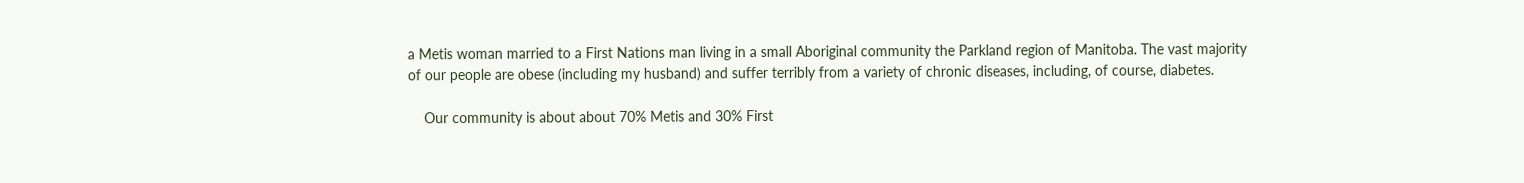a Metis woman married to a First Nations man living in a small Aboriginal community the Parkland region of Manitoba. The vast majority of our people are obese (including my husband) and suffer terribly from a variety of chronic diseases, including, of course, diabetes.

    Our community is about about 70% Metis and 30% First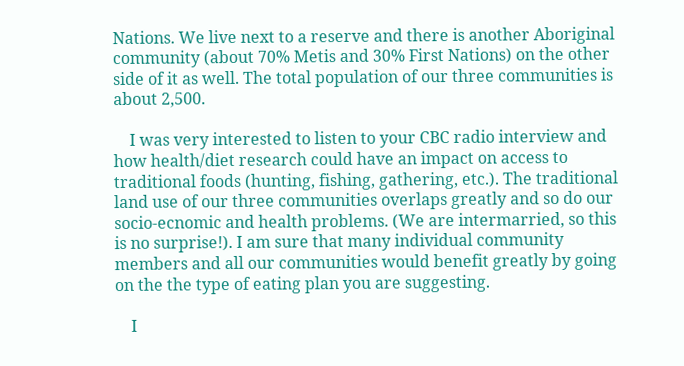Nations. We live next to a reserve and there is another Aboriginal community (about 70% Metis and 30% First Nations) on the other side of it as well. The total population of our three communities is about 2,500.

    I was very interested to listen to your CBC radio interview and how health/diet research could have an impact on access to traditional foods (hunting, fishing, gathering, etc.). The traditional land use of our three communities overlaps greatly and so do our socio-ecnomic and health problems. (We are intermarried, so this is no surprise!). I am sure that many individual community members and all our communities would benefit greatly by going on the the type of eating plan you are suggesting.

    I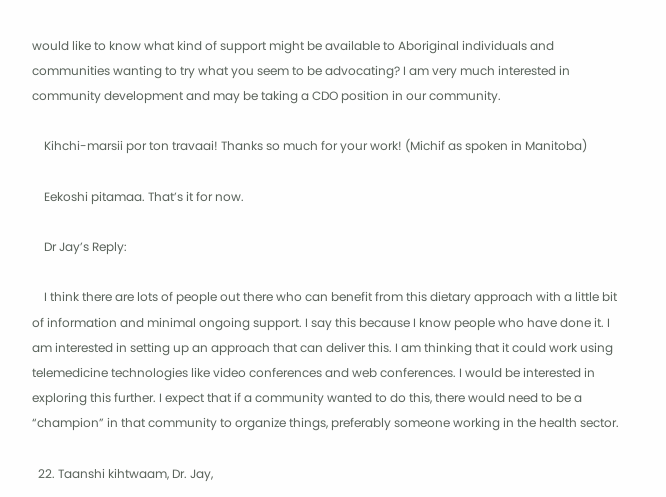would like to know what kind of support might be available to Aboriginal individuals and communities wanting to try what you seem to be advocating? I am very much interested in community development and may be taking a CDO position in our community.

    Kihchi-marsii por ton travaai! Thanks so much for your work! (Michif as spoken in Manitoba)

    Eekoshi pitamaa. That’s it for now.

    Dr Jay’s Reply:

    I think there are lots of people out there who can benefit from this dietary approach with a little bit of information and minimal ongoing support. I say this because I know people who have done it. I am interested in setting up an approach that can deliver this. I am thinking that it could work using telemedicine technologies like video conferences and web conferences. I would be interested in exploring this further. I expect that if a community wanted to do this, there would need to be a “champion” in that community to organize things, preferably someone working in the health sector.

  22. Taanshi kihtwaam, Dr. Jay,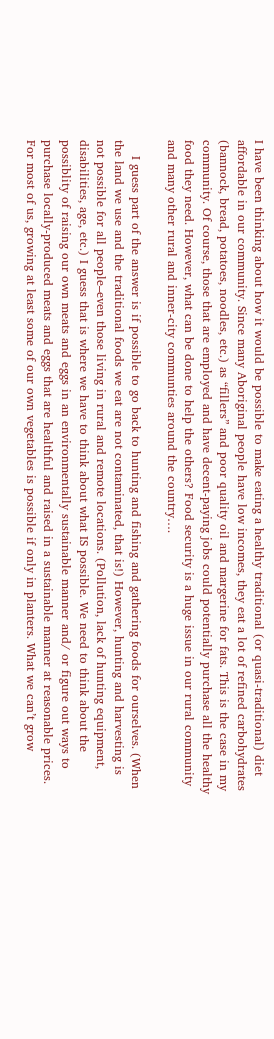I have been thinking about how it would be possible to make eating a healthy traditional (or quasi-traditional) diet affordable in our community. Since many Aboriginal people have low incomes, they eat a lot of refined carbohydrates (bannock, bread, potatoes, noodles, etc.) as “fillers” and poor quality oil and margerine for fats. This is the case in my community. Of course, those that are employed and have decent-paying jobs could potentially purchase all the healthy food they need. However, what can be done to help the others? Food security is a huge issue in our rural community and many other rural and inner-city communties around the country….

    I guess part of the answer is if possible to go back to hunting and fishing and gathering foods for ourselves. (When the land we use and the traditional foods we eat are not contaminated, that is!) However, hunting and harvesting is not possible for all people–even those living in rural and remote locations. (Pollution, lack of hunting equipment, disabilities, age, etc.) I guess that is where we have to think about what IS possible. We need to think about the possiblity of raising our own meats and eggs in an environmentally sustainable manner and/ or figure out ways to purchase locally-produced meats and eggs that are healthful and raised in a sustainable manner at reasonable prices. For most of us, growing at least some of our own vegetables is possible if only in planters. What we can’t grow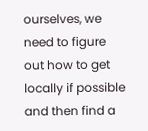ourselves, we need to figure out how to get locally if possible and then find a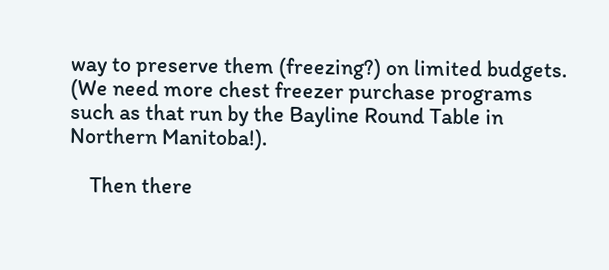way to preserve them (freezing?) on limited budgets. (We need more chest freezer purchase programs such as that run by the Bayline Round Table in Northern Manitoba!).

    Then there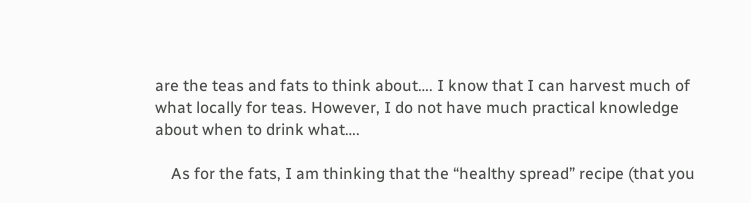are the teas and fats to think about…. I know that I can harvest much of what locally for teas. However, I do not have much practical knowledge about when to drink what….

    As for the fats, I am thinking that the “healthy spread” recipe (that you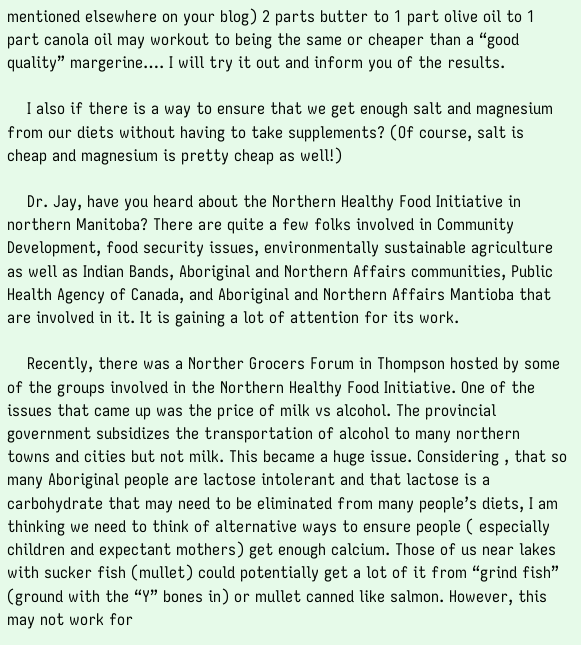mentioned elsewhere on your blog) 2 parts butter to 1 part olive oil to 1 part canola oil may workout to being the same or cheaper than a “good quality” margerine…. I will try it out and inform you of the results.

    I also if there is a way to ensure that we get enough salt and magnesium from our diets without having to take supplements? (Of course, salt is cheap and magnesium is pretty cheap as well!)

    Dr. Jay, have you heard about the Northern Healthy Food Initiative in northern Manitoba? There are quite a few folks involved in Community Development, food security issues, environmentally sustainable agriculture as well as Indian Bands, Aboriginal and Northern Affairs communities, Public Health Agency of Canada, and Aboriginal and Northern Affairs Mantioba that are involved in it. It is gaining a lot of attention for its work.

    Recently, there was a Norther Grocers Forum in Thompson hosted by some of the groups involved in the Northern Healthy Food Initiative. One of the issues that came up was the price of milk vs alcohol. The provincial government subsidizes the transportation of alcohol to many northern towns and cities but not milk. This became a huge issue. Considering , that so many Aboriginal people are lactose intolerant and that lactose is a carbohydrate that may need to be eliminated from many people’s diets, I am thinking we need to think of alternative ways to ensure people ( especially children and expectant mothers) get enough calcium. Those of us near lakes with sucker fish (mullet) could potentially get a lot of it from “grind fish” (ground with the “Y” bones in) or mullet canned like salmon. However, this may not work for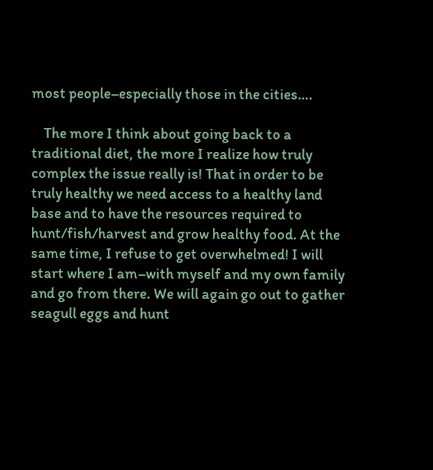most people–especially those in the cities….

    The more I think about going back to a traditional diet, the more I realize how truly complex the issue really is! That in order to be truly healthy we need access to a healthy land base and to have the resources required to hunt/fish/harvest and grow healthy food. At the same time, I refuse to get overwhelmed! I will start where I am–with myself and my own family and go from there. We will again go out to gather seagull eggs and hunt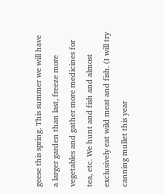geese this spring. This summer we will have a larger garden than last, freeze more vegetables and gather more medicines for tea, etc. We hunt and fish and almost exclusively eat wild meat and fish. (I will try canning mullet this year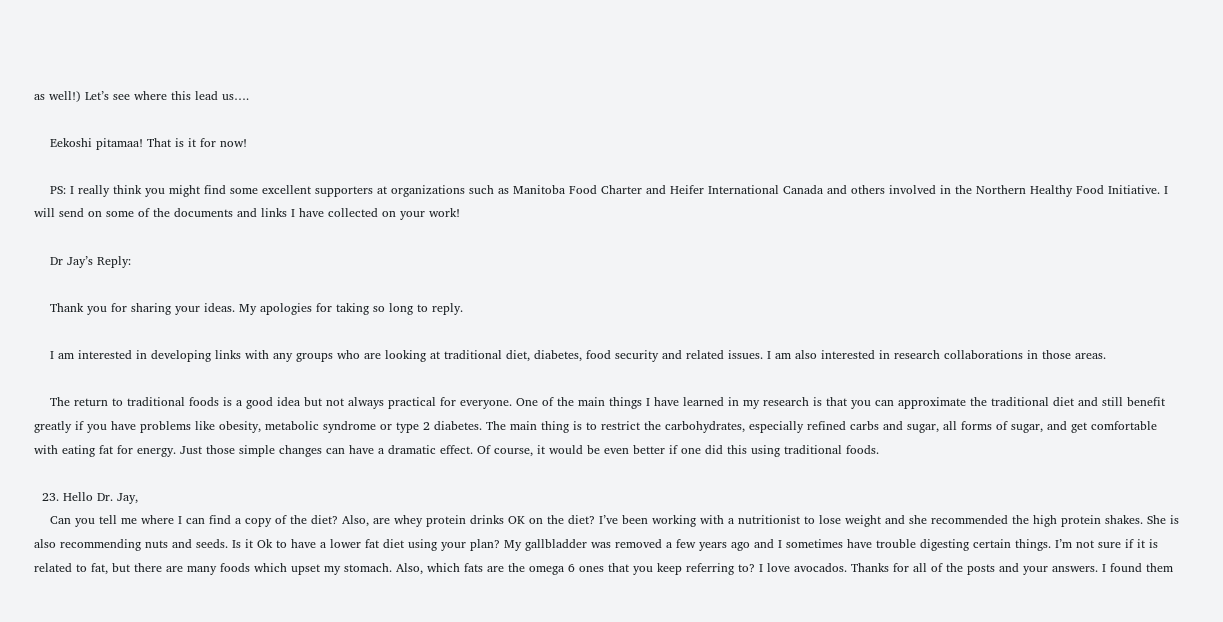as well!) Let’s see where this lead us….

    Eekoshi pitamaa! That is it for now!

    PS: I really think you might find some excellent supporters at organizations such as Manitoba Food Charter and Heifer International Canada and others involved in the Northern Healthy Food Initiative. I will send on some of the documents and links I have collected on your work!

    Dr Jay’s Reply:

    Thank you for sharing your ideas. My apologies for taking so long to reply.

    I am interested in developing links with any groups who are looking at traditional diet, diabetes, food security and related issues. I am also interested in research collaborations in those areas.

    The return to traditional foods is a good idea but not always practical for everyone. One of the main things I have learned in my research is that you can approximate the traditional diet and still benefit greatly if you have problems like obesity, metabolic syndrome or type 2 diabetes. The main thing is to restrict the carbohydrates, especially refined carbs and sugar, all forms of sugar, and get comfortable with eating fat for energy. Just those simple changes can have a dramatic effect. Of course, it would be even better if one did this using traditional foods.

  23. Hello Dr. Jay,
    Can you tell me where I can find a copy of the diet? Also, are whey protein drinks OK on the diet? I’ve been working with a nutritionist to lose weight and she recommended the high protein shakes. She is also recommending nuts and seeds. Is it Ok to have a lower fat diet using your plan? My gallbladder was removed a few years ago and I sometimes have trouble digesting certain things. I’m not sure if it is related to fat, but there are many foods which upset my stomach. Also, which fats are the omega 6 ones that you keep referring to? I love avocados. Thanks for all of the posts and your answers. I found them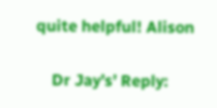quite helpful! Alison

    Dr Jay’s’ Reply: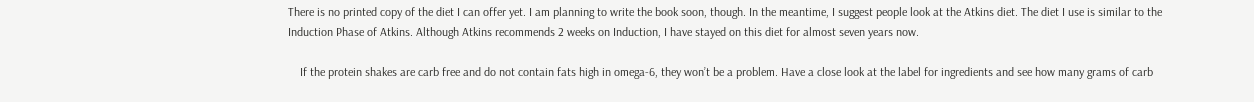There is no printed copy of the diet I can offer yet. I am planning to write the book soon, though. In the meantime, I suggest people look at the Atkins diet. The diet I use is similar to the Induction Phase of Atkins. Although Atkins recommends 2 weeks on Induction, I have stayed on this diet for almost seven years now.

    If the protein shakes are carb free and do not contain fats high in omega-6, they won’t be a problem. Have a close look at the label for ingredients and see how many grams of carb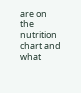are on the nutrition chart and what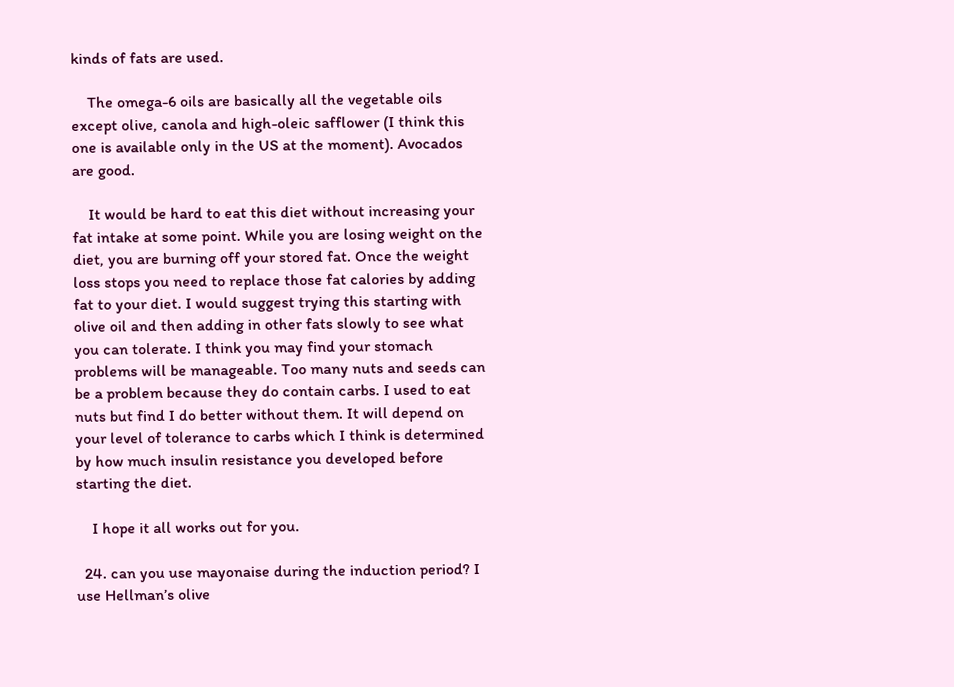kinds of fats are used.

    The omega-6 oils are basically all the vegetable oils except olive, canola and high-oleic safflower (I think this one is available only in the US at the moment). Avocados are good.

    It would be hard to eat this diet without increasing your fat intake at some point. While you are losing weight on the diet, you are burning off your stored fat. Once the weight loss stops you need to replace those fat calories by adding fat to your diet. I would suggest trying this starting with olive oil and then adding in other fats slowly to see what you can tolerate. I think you may find your stomach problems will be manageable. Too many nuts and seeds can be a problem because they do contain carbs. I used to eat nuts but find I do better without them. It will depend on your level of tolerance to carbs which I think is determined by how much insulin resistance you developed before starting the diet.

    I hope it all works out for you.

  24. can you use mayonaise during the induction period? I use Hellman’s olive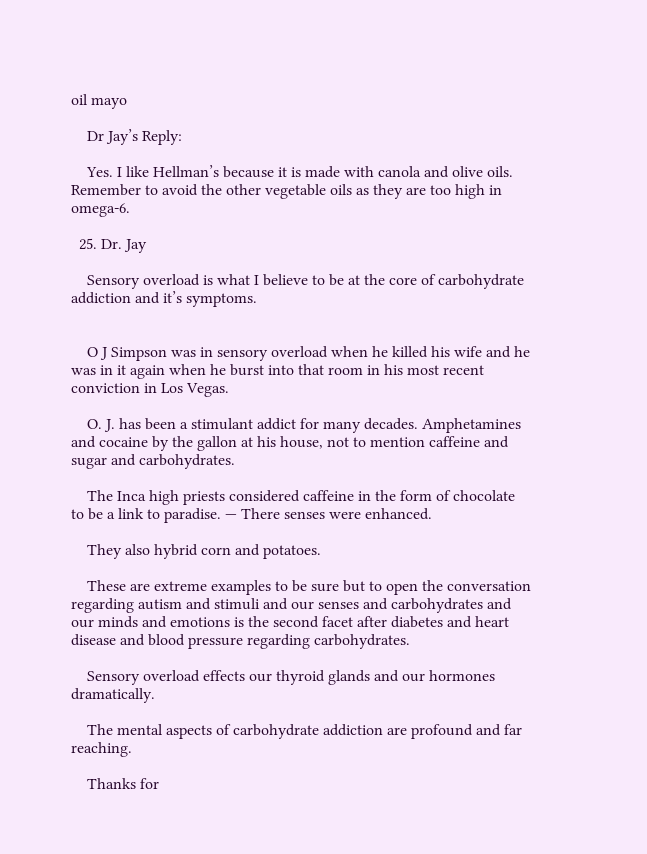oil mayo

    Dr Jay’s Reply:

    Yes. I like Hellman’s because it is made with canola and olive oils. Remember to avoid the other vegetable oils as they are too high in omega-6.

  25. Dr. Jay

    Sensory overload is what I believe to be at the core of carbohydrate addiction and it’s symptoms.


    O J Simpson was in sensory overload when he killed his wife and he was in it again when he burst into that room in his most recent conviction in Los Vegas.

    O. J. has been a stimulant addict for many decades. Amphetamines and cocaine by the gallon at his house, not to mention caffeine and sugar and carbohydrates.

    The Inca high priests considered caffeine in the form of chocolate to be a link to paradise. — There senses were enhanced.

    They also hybrid corn and potatoes.

    These are extreme examples to be sure but to open the conversation regarding autism and stimuli and our senses and carbohydrates and our minds and emotions is the second facet after diabetes and heart disease and blood pressure regarding carbohydrates.

    Sensory overload effects our thyroid glands and our hormones dramatically.

    The mental aspects of carbohydrate addiction are profound and far reaching.

    Thanks for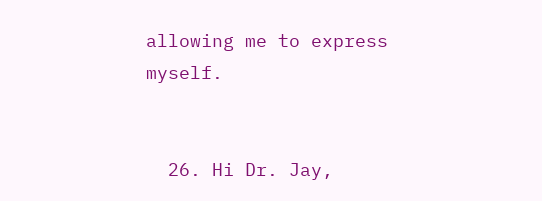allowing me to express myself.


  26. Hi Dr. Jay,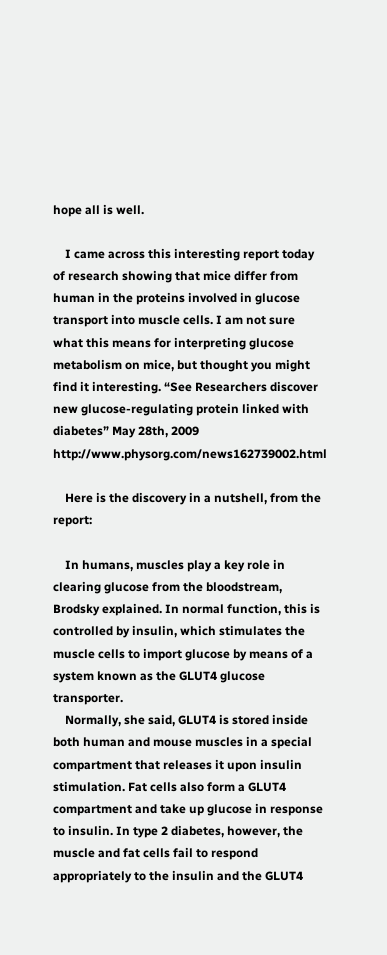hope all is well.

    I came across this interesting report today of research showing that mice differ from human in the proteins involved in glucose transport into muscle cells. I am not sure what this means for interpreting glucose metabolism on mice, but thought you might find it interesting. “See Researchers discover new glucose-regulating protein linked with diabetes” May 28th, 2009 http://www.physorg.com/news162739002.html

    Here is the discovery in a nutshell, from the report:

    In humans, muscles play a key role in clearing glucose from the bloodstream, Brodsky explained. In normal function, this is controlled by insulin, which stimulates the muscle cells to import glucose by means of a system known as the GLUT4 glucose transporter.
    Normally, she said, GLUT4 is stored inside both human and mouse muscles in a special compartment that releases it upon insulin stimulation. Fat cells also form a GLUT4 compartment and take up glucose in response to insulin. In type 2 diabetes, however, the muscle and fat cells fail to respond appropriately to the insulin and the GLUT4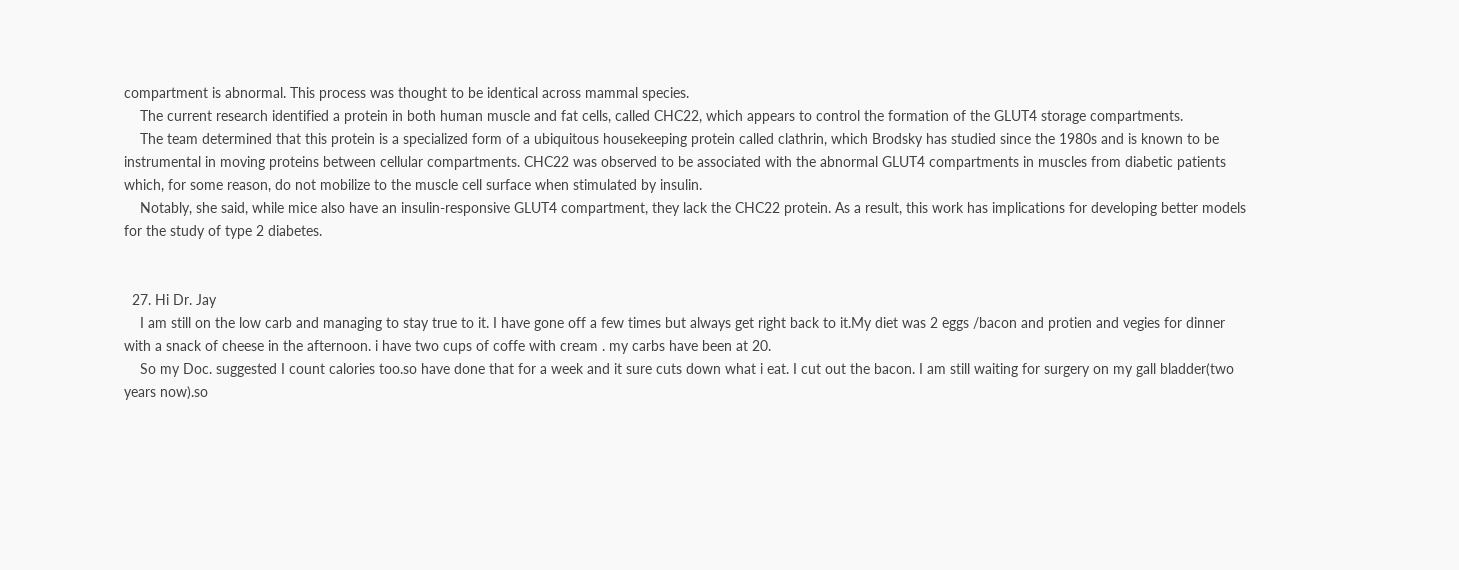compartment is abnormal. This process was thought to be identical across mammal species.
    The current research identified a protein in both human muscle and fat cells, called CHC22, which appears to control the formation of the GLUT4 storage compartments.
    The team determined that this protein is a specialized form of a ubiquitous housekeeping protein called clathrin, which Brodsky has studied since the 1980s and is known to be instrumental in moving proteins between cellular compartments. CHC22 was observed to be associated with the abnormal GLUT4 compartments in muscles from diabetic patients which, for some reason, do not mobilize to the muscle cell surface when stimulated by insulin.
    Notably, she said, while mice also have an insulin-responsive GLUT4 compartment, they lack the CHC22 protein. As a result, this work has implications for developing better models for the study of type 2 diabetes.


  27. Hi Dr. Jay
    I am still on the low carb and managing to stay true to it. I have gone off a few times but always get right back to it.My diet was 2 eggs /bacon and protien and vegies for dinner with a snack of cheese in the afternoon. i have two cups of coffe with cream . my carbs have been at 20.
    So my Doc. suggested I count calories too.so have done that for a week and it sure cuts down what i eat. I cut out the bacon. I am still waiting for surgery on my gall bladder(two years now).so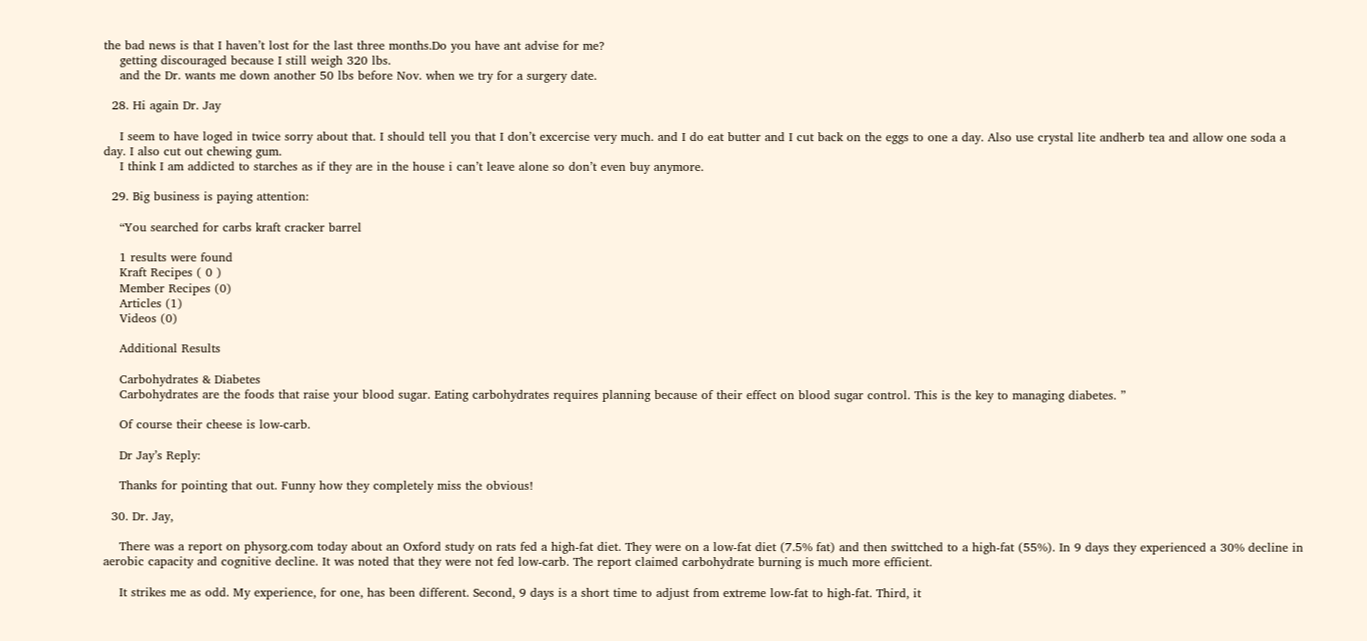the bad news is that I haven’t lost for the last three months.Do you have ant advise for me?
    getting discouraged because I still weigh 320 lbs.
    and the Dr. wants me down another 50 lbs before Nov. when we try for a surgery date.

  28. Hi again Dr. Jay

    I seem to have loged in twice sorry about that. I should tell you that I don’t excercise very much. and I do eat butter and I cut back on the eggs to one a day. Also use crystal lite andherb tea and allow one soda a day. I also cut out chewing gum.
    I think I am addicted to starches as if they are in the house i can’t leave alone so don’t even buy anymore.

  29. Big business is paying attention:

    “You searched for carbs kraft cracker barrel

    1 results were found
    Kraft Recipes ( 0 )
    Member Recipes (0)
    Articles (1)
    Videos (0)

    Additional Results

    Carbohydrates & Diabetes
    Carbohydrates are the foods that raise your blood sugar. Eating carbohydrates requires planning because of their effect on blood sugar control. This is the key to managing diabetes. ”

    Of course their cheese is low-carb.

    Dr Jay’s Reply:

    Thanks for pointing that out. Funny how they completely miss the obvious!

  30. Dr. Jay,

    There was a report on physorg.com today about an Oxford study on rats fed a high-fat diet. They were on a low-fat diet (7.5% fat) and then swittched to a high-fat (55%). In 9 days they experienced a 30% decline in aerobic capacity and cognitive decline. It was noted that they were not fed low-carb. The report claimed carbohydrate burning is much more efficient.

    It strikes me as odd. My experience, for one, has been different. Second, 9 days is a short time to adjust from extreme low-fat to high-fat. Third, it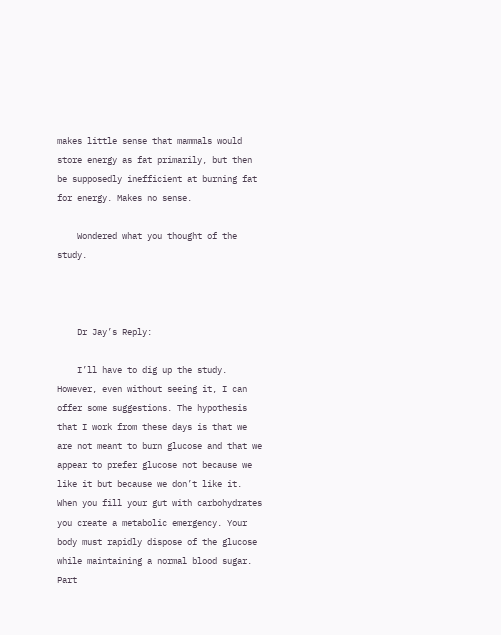makes little sense that mammals would store energy as fat primarily, but then be supposedly inefficient at burning fat for energy. Makes no sense.

    Wondered what you thought of the study.



    Dr Jay’s Reply:

    I’ll have to dig up the study. However, even without seeing it, I can offer some suggestions. The hypothesis that I work from these days is that we are not meant to burn glucose and that we appear to prefer glucose not because we like it but because we don’t like it. When you fill your gut with carbohydrates you create a metabolic emergency. Your body must rapidly dispose of the glucose while maintaining a normal blood sugar. Part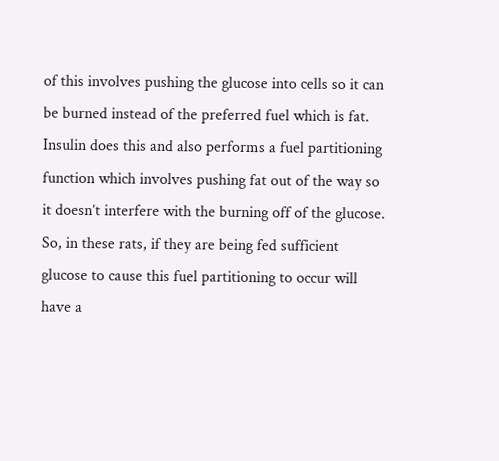of this involves pushing the glucose into cells so it can be burned instead of the preferred fuel which is fat. Insulin does this and also performs a fuel partitioning function which involves pushing fat out of the way so it doesn’t interfere with the burning off of the glucose. So, in these rats, if they are being fed sufficient glucose to cause this fuel partitioning to occur will have a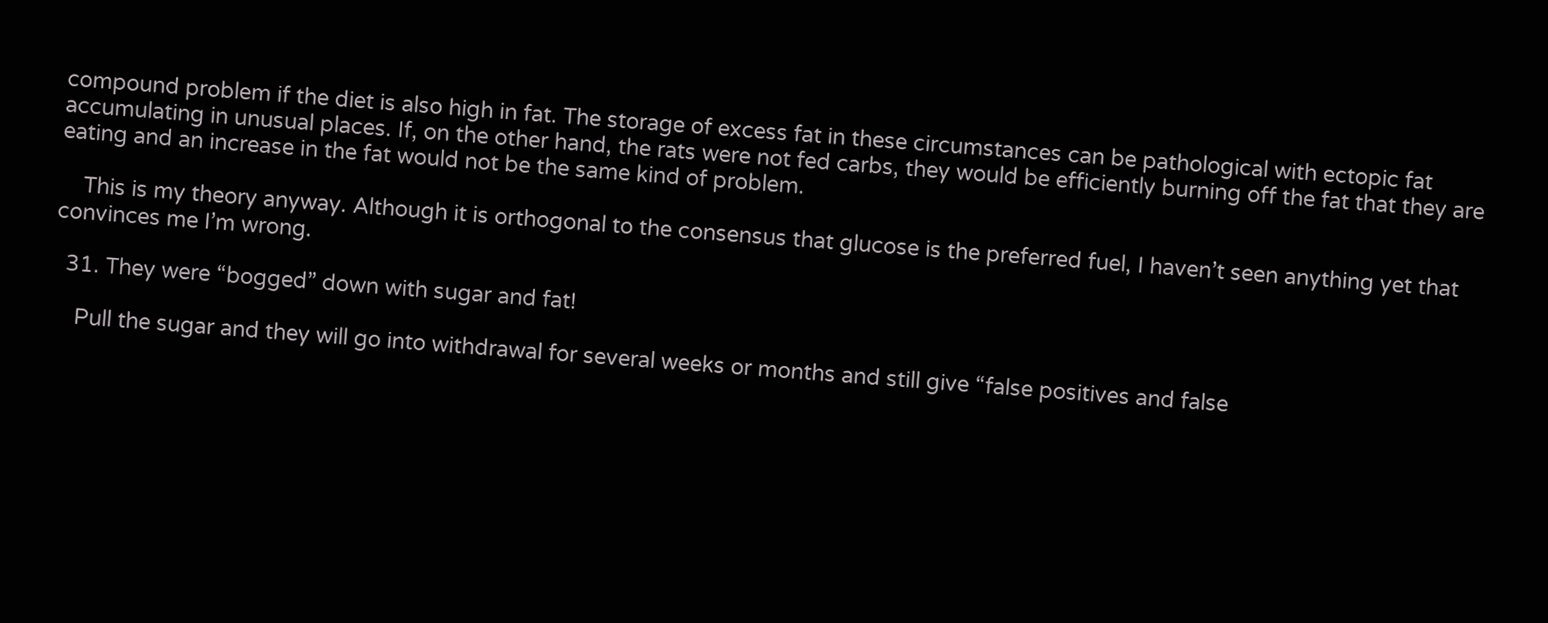compound problem if the diet is also high in fat. The storage of excess fat in these circumstances can be pathological with ectopic fat accumulating in unusual places. If, on the other hand, the rats were not fed carbs, they would be efficiently burning off the fat that they are eating and an increase in the fat would not be the same kind of problem.

    This is my theory anyway. Although it is orthogonal to the consensus that glucose is the preferred fuel, I haven’t seen anything yet that convinces me I’m wrong.

  31. They were “bogged” down with sugar and fat!

    Pull the sugar and they will go into withdrawal for several weeks or months and still give “false positives and false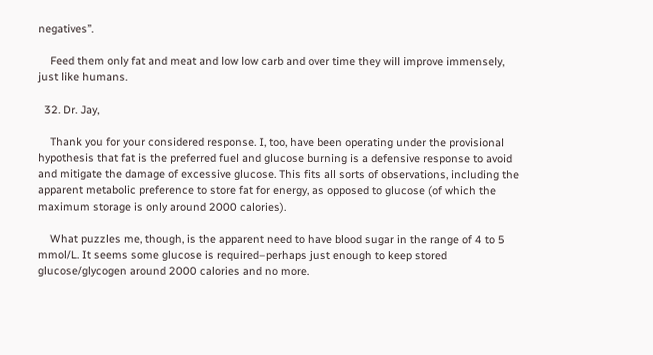negatives”.

    Feed them only fat and meat and low low carb and over time they will improve immensely, just like humans.

  32. Dr. Jay,

    Thank you for your considered response. I, too, have been operating under the provisional hypothesis that fat is the preferred fuel and glucose burning is a defensive response to avoid and mitigate the damage of excessive glucose. This fits all sorts of observations, including the apparent metabolic preference to store fat for energy, as opposed to glucose (of which the maximum storage is only around 2000 calories).

    What puzzles me, though, is the apparent need to have blood sugar in the range of 4 to 5 mmol/L. It seems some glucose is required–perhaps just enough to keep stored glucose/glycogen around 2000 calories and no more.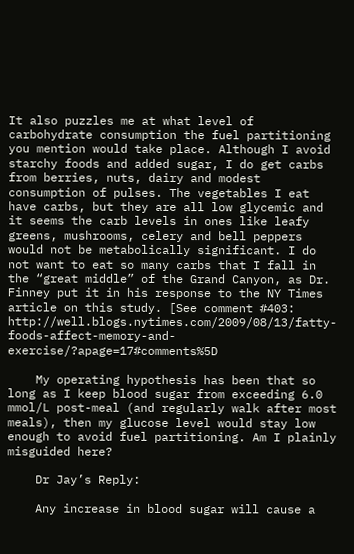It also puzzles me at what level of carbohydrate consumption the fuel partitioning you mention would take place. Although I avoid starchy foods and added sugar, I do get carbs from berries, nuts, dairy and modest consumption of pulses. The vegetables I eat have carbs, but they are all low glycemic and it seems the carb levels in ones like leafy greens, mushrooms, celery and bell peppers would not be metabolically significant. I do not want to eat so many carbs that I fall in the “great middle” of the Grand Canyon, as Dr. Finney put it in his response to the NY Times article on this study. [See comment #403: http://well.blogs.nytimes.com/2009/08/13/fatty-foods-affect-memory-and-exercise/?apage=17#comments%5D

    My operating hypothesis has been that so long as I keep blood sugar from exceeding 6.0 mmol/L post-meal (and regularly walk after most meals), then my glucose level would stay low enough to avoid fuel partitioning. Am I plainly misguided here?

    Dr Jay’s Reply:

    Any increase in blood sugar will cause a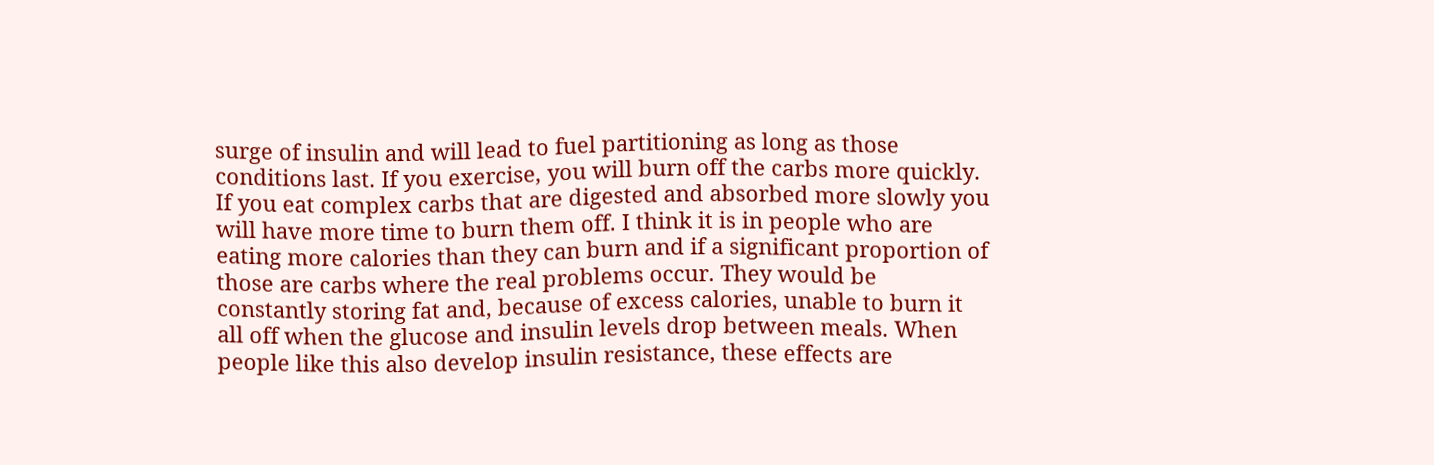surge of insulin and will lead to fuel partitioning as long as those conditions last. If you exercise, you will burn off the carbs more quickly. If you eat complex carbs that are digested and absorbed more slowly you will have more time to burn them off. I think it is in people who are eating more calories than they can burn and if a significant proportion of those are carbs where the real problems occur. They would be constantly storing fat and, because of excess calories, unable to burn it all off when the glucose and insulin levels drop between meals. When people like this also develop insulin resistance, these effects are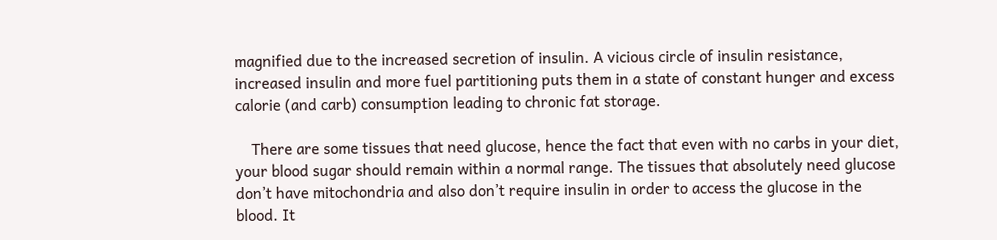magnified due to the increased secretion of insulin. A vicious circle of insulin resistance, increased insulin and more fuel partitioning puts them in a state of constant hunger and excess calorie (and carb) consumption leading to chronic fat storage.

    There are some tissues that need glucose, hence the fact that even with no carbs in your diet, your blood sugar should remain within a normal range. The tissues that absolutely need glucose don’t have mitochondria and also don’t require insulin in order to access the glucose in the blood. It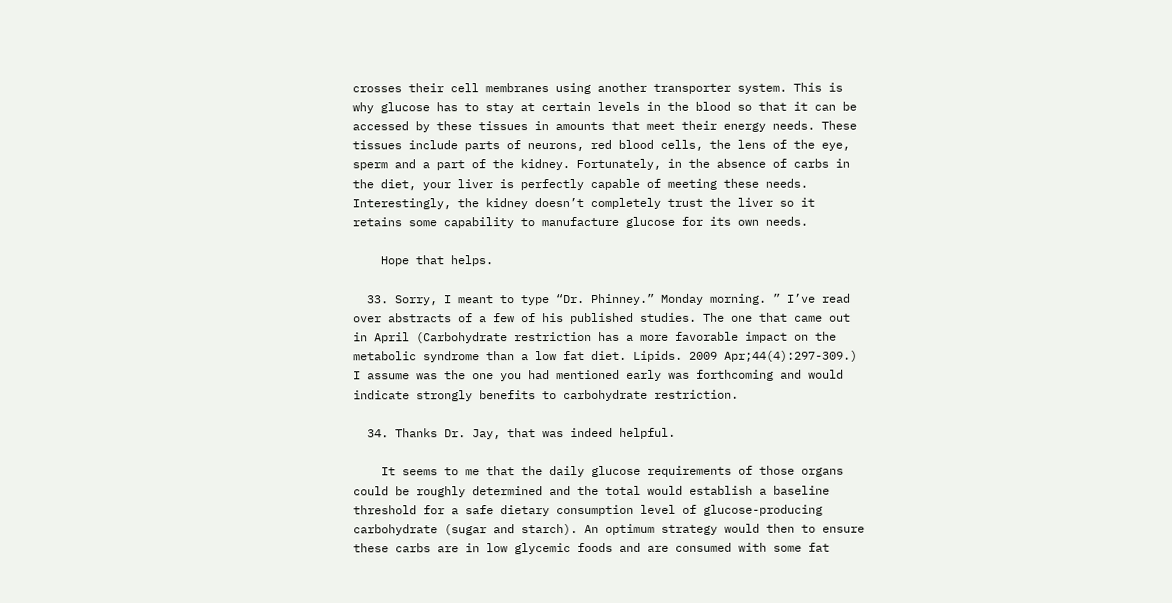crosses their cell membranes using another transporter system. This is why glucose has to stay at certain levels in the blood so that it can be accessed by these tissues in amounts that meet their energy needs. These tissues include parts of neurons, red blood cells, the lens of the eye, sperm and a part of the kidney. Fortunately, in the absence of carbs in the diet, your liver is perfectly capable of meeting these needs. Interestingly, the kidney doesn’t completely trust the liver so it retains some capability to manufacture glucose for its own needs.

    Hope that helps.

  33. Sorry, I meant to type “Dr. Phinney.” Monday morning. ” I’ve read over abstracts of a few of his published studies. The one that came out in April (Carbohydrate restriction has a more favorable impact on the metabolic syndrome than a low fat diet. Lipids. 2009 Apr;44(4):297-309.) I assume was the one you had mentioned early was forthcoming and would indicate strongly benefits to carbohydrate restriction.

  34. Thanks Dr. Jay, that was indeed helpful.

    It seems to me that the daily glucose requirements of those organs could be roughly determined and the total would establish a baseline threshold for a safe dietary consumption level of glucose-producing carbohydrate (sugar and starch). An optimum strategy would then to ensure these carbs are in low glycemic foods and are consumed with some fat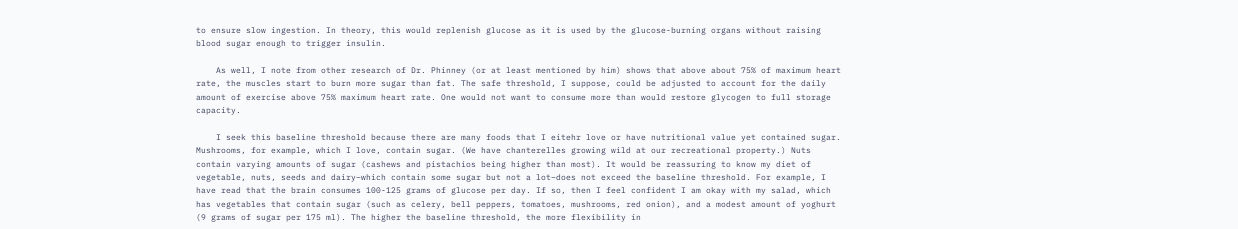to ensure slow ingestion. In theory, this would replenish glucose as it is used by the glucose-burning organs without raising blood sugar enough to trigger insulin.

    As well, I note from other research of Dr. Phinney (or at least mentioned by him) shows that above about 75% of maximum heart rate, the muscles start to burn more sugar than fat. The safe threshold, I suppose, could be adjusted to account for the daily amount of exercise above 75% maximum heart rate. One would not want to consume more than would restore glycogen to full storage capacity.

    I seek this baseline threshold because there are many foods that I eitehr love or have nutritional value yet contained sugar. Mushrooms, for example, which I love, contain sugar. (We have chanterelles growing wild at our recreational property.) Nuts contain varying amounts of sugar (cashews and pistachios being higher than most). It would be reassuring to know my diet of vegetable, nuts, seeds and dairy–which contain some sugar but not a lot–does not exceed the baseline threshold. For example, I have read that the brain consumes 100-125 grams of glucose per day. If so, then I feel confident I am okay with my salad, which has vegetables that contain sugar (such as celery, bell peppers, tomatoes, mushrooms, red onion), and a modest amount of yoghurt (9 grams of sugar per 175 ml). The higher the baseline threshold, the more flexibility in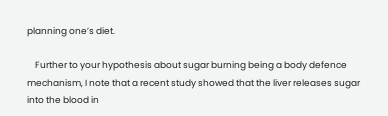planning one’s diet.

    Further to your hypothesis about sugar burning being a body defence mechanism, I note that a recent study showed that the liver releases sugar into the blood in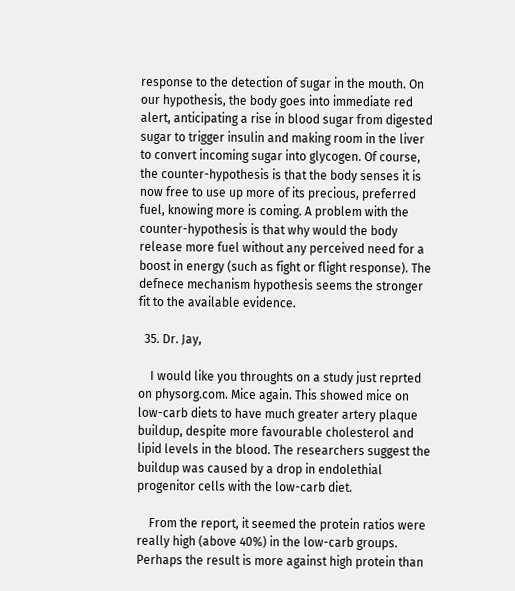response to the detection of sugar in the mouth. On our hypothesis, the body goes into immediate red alert, anticipating a rise in blood sugar from digested sugar to trigger insulin and making room in the liver to convert incoming sugar into glycogen. Of course, the counter-hypothesis is that the body senses it is now free to use up more of its precious, preferred fuel, knowing more is coming. A problem with the counter-hypothesis is that why would the body release more fuel without any perceived need for a boost in energy (such as fight or flight response). The defnece mechanism hypothesis seems the stronger fit to the available evidence.

  35. Dr. Jay,

    I would like you throughts on a study just reprted on physorg.com. Mice again. This showed mice on low-carb diets to have much greater artery plaque buildup, despite more favourable cholesterol and lipid levels in the blood. The researchers suggest the buildup was caused by a drop in endolethial progenitor cells with the low-carb diet.

    From the report, it seemed the protein ratios were really high (above 40%) in the low-carb groups. Perhaps the result is more against high protein than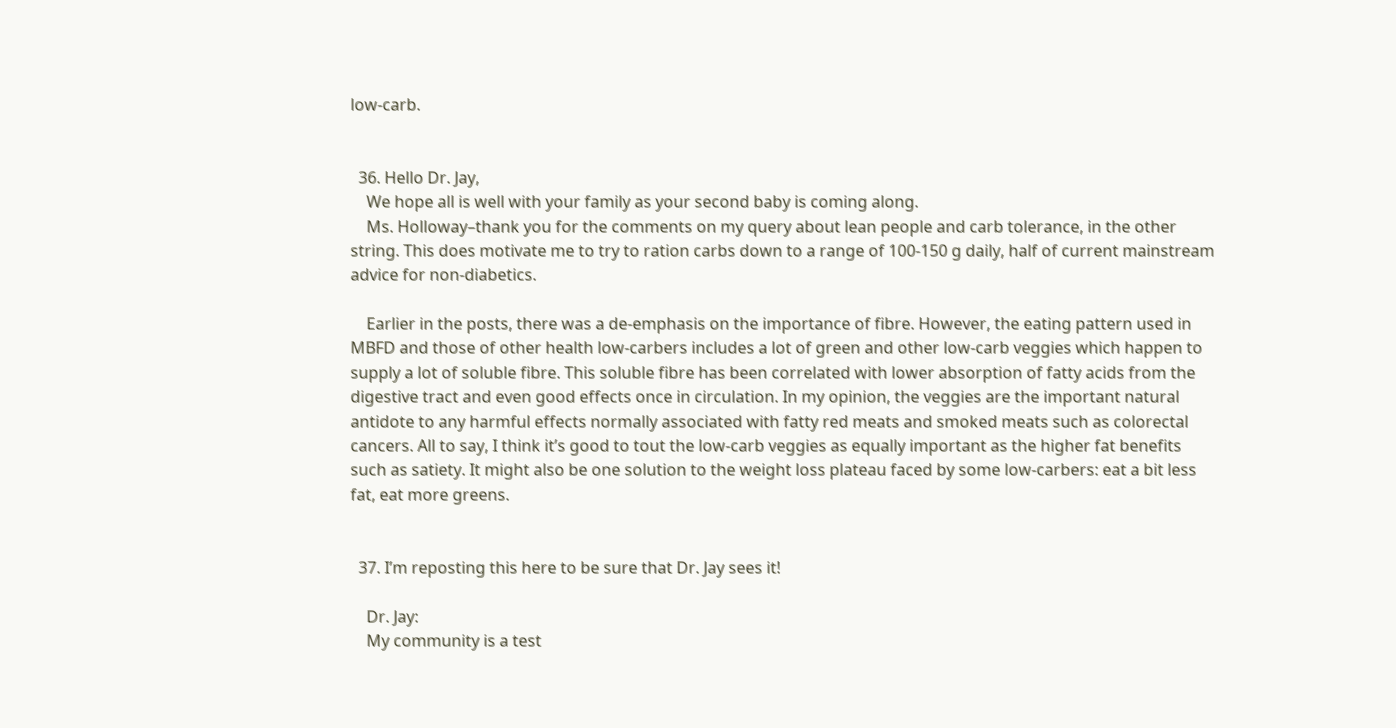low-carb.


  36. Hello Dr. Jay,
    We hope all is well with your family as your second baby is coming along.
    Ms. Holloway–thank you for the comments on my query about lean people and carb tolerance, in the other string. This does motivate me to try to ration carbs down to a range of 100-150 g daily, half of current mainstream advice for non-diabetics.

    Earlier in the posts, there was a de-emphasis on the importance of fibre. However, the eating pattern used in MBFD and those of other health low-carbers includes a lot of green and other low-carb veggies which happen to supply a lot of soluble fibre. This soluble fibre has been correlated with lower absorption of fatty acids from the digestive tract and even good effects once in circulation. In my opinion, the veggies are the important natural antidote to any harmful effects normally associated with fatty red meats and smoked meats such as colorectal cancers. All to say, I think it’s good to tout the low-carb veggies as equally important as the higher fat benefits such as satiety. It might also be one solution to the weight loss plateau faced by some low-carbers: eat a bit less fat, eat more greens.


  37. I’m reposting this here to be sure that Dr. Jay sees it!

    Dr. Jay:
    My community is a test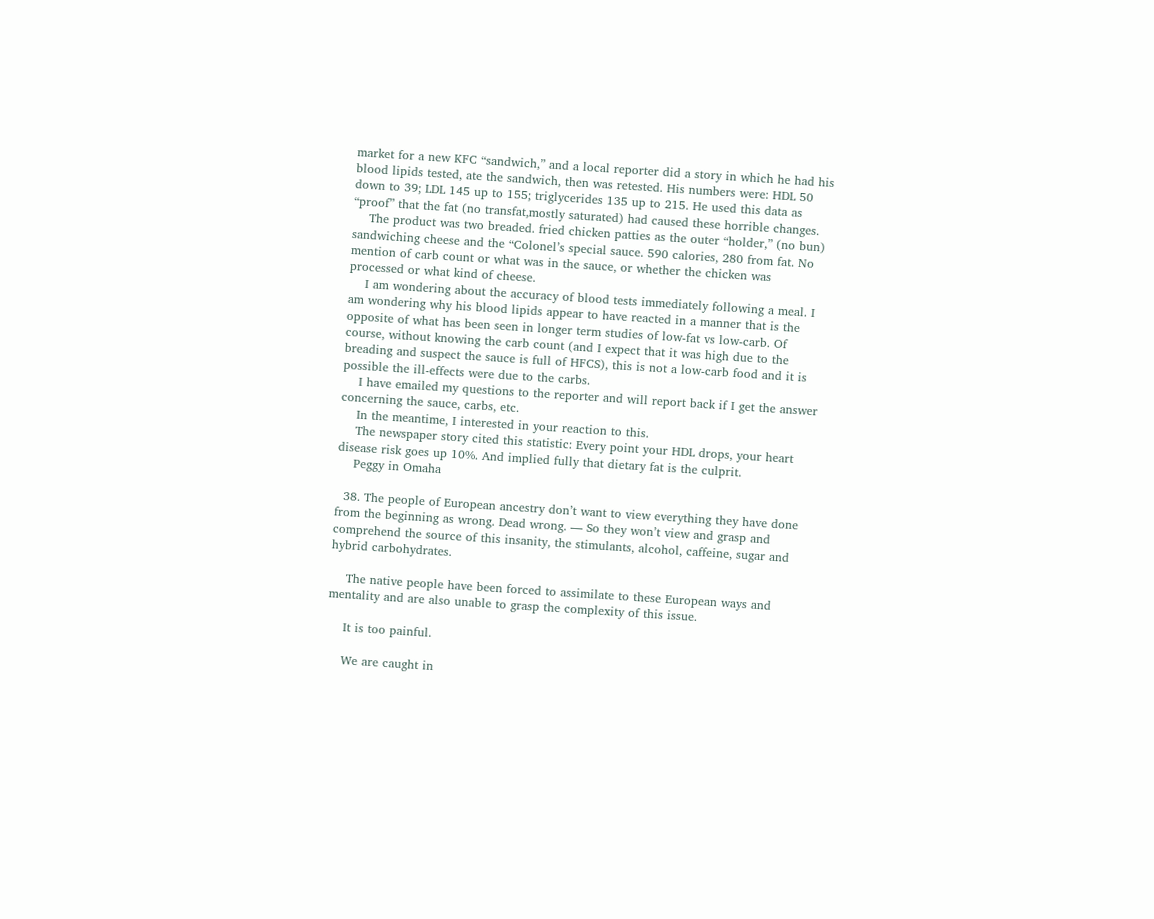market for a new KFC “sandwich,” and a local reporter did a story in which he had his blood lipids tested, ate the sandwich, then was retested. His numbers were: HDL 50 down to 39; LDL 145 up to 155; triglycerides 135 up to 215. He used this data as “proof” that the fat (no transfat,mostly saturated) had caused these horrible changes.
    The product was two breaded. fried chicken patties as the outer “holder,” (no bun) sandwiching cheese and the “Colonel’s special sauce. 590 calories, 280 from fat. No mention of carb count or what was in the sauce, or whether the chicken was processed or what kind of cheese.
    I am wondering about the accuracy of blood tests immediately following a meal. I am wondering why his blood lipids appear to have reacted in a manner that is the opposite of what has been seen in longer term studies of low-fat vs low-carb. Of course, without knowing the carb count (and I expect that it was high due to the breading and suspect the sauce is full of HFCS), this is not a low-carb food and it is possible the ill-effects were due to the carbs.
    I have emailed my questions to the reporter and will report back if I get the answer concerning the sauce, carbs, etc.
    In the meantime, I interested in your reaction to this.
    The newspaper story cited this statistic: Every point your HDL drops, your heart disease risk goes up 10%. And implied fully that dietary fat is the culprit.
    Peggy in Omaha

  38. The people of European ancestry don’t want to view everything they have done from the beginning as wrong. Dead wrong. — So they won’t view and grasp and comprehend the source of this insanity, the stimulants, alcohol, caffeine, sugar and hybrid carbohydrates.

    The native people have been forced to assimilate to these European ways and mentality and are also unable to grasp the complexity of this issue.

    It is too painful.

    We are caught in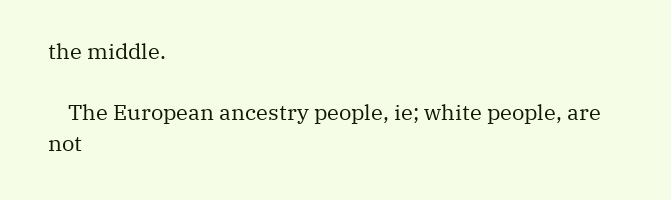the middle.

    The European ancestry people, ie; white people, are not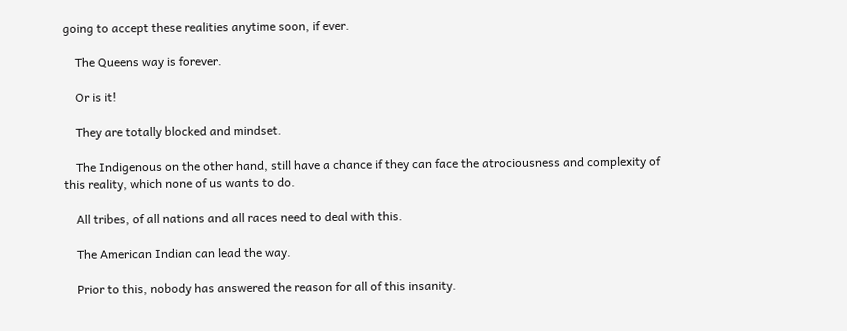going to accept these realities anytime soon, if ever.

    The Queens way is forever.

    Or is it!

    They are totally blocked and mindset.

    The Indigenous on the other hand, still have a chance if they can face the atrociousness and complexity of this reality, which none of us wants to do.

    All tribes, of all nations and all races need to deal with this.

    The American Indian can lead the way.

    Prior to this, nobody has answered the reason for all of this insanity.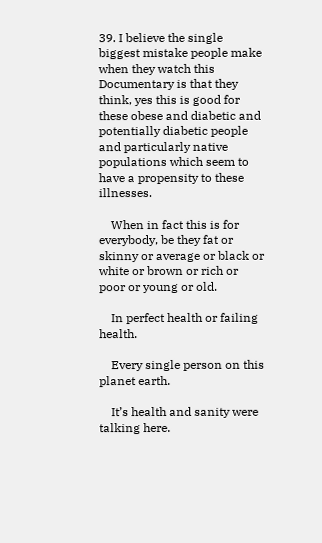39. I believe the single biggest mistake people make when they watch this Documentary is that they think, yes this is good for these obese and diabetic and potentially diabetic people and particularly native populations which seem to have a propensity to these illnesses.

    When in fact this is for everybody, be they fat or skinny or average or black or white or brown or rich or poor or young or old.

    In perfect health or failing health.

    Every single person on this planet earth.

    It’s health and sanity were talking here.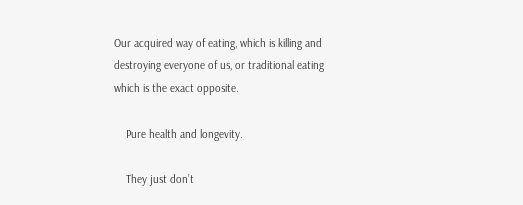Our acquired way of eating, which is killing and destroying everyone of us, or traditional eating which is the exact opposite.

    Pure health and longevity.

    They just don’t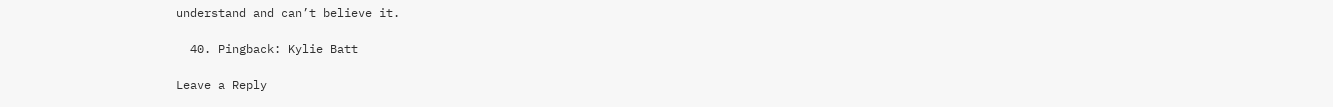understand and can’t believe it.

  40. Pingback: Kylie Batt

Leave a Reply